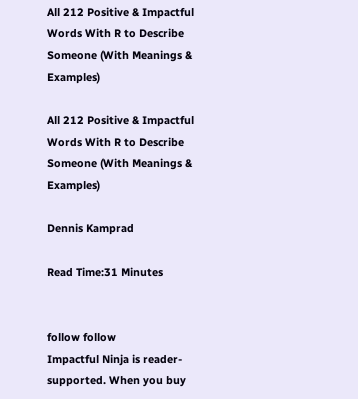All 212 Positive & Impactful Words With R to Describe Someone (With Meanings & Examples)

All 212 Positive & Impactful Words With R to Describe Someone (With Meanings & Examples)

Dennis Kamprad

Read Time:31 Minutes


follow follow
Impactful Ninja is reader-supported. When you buy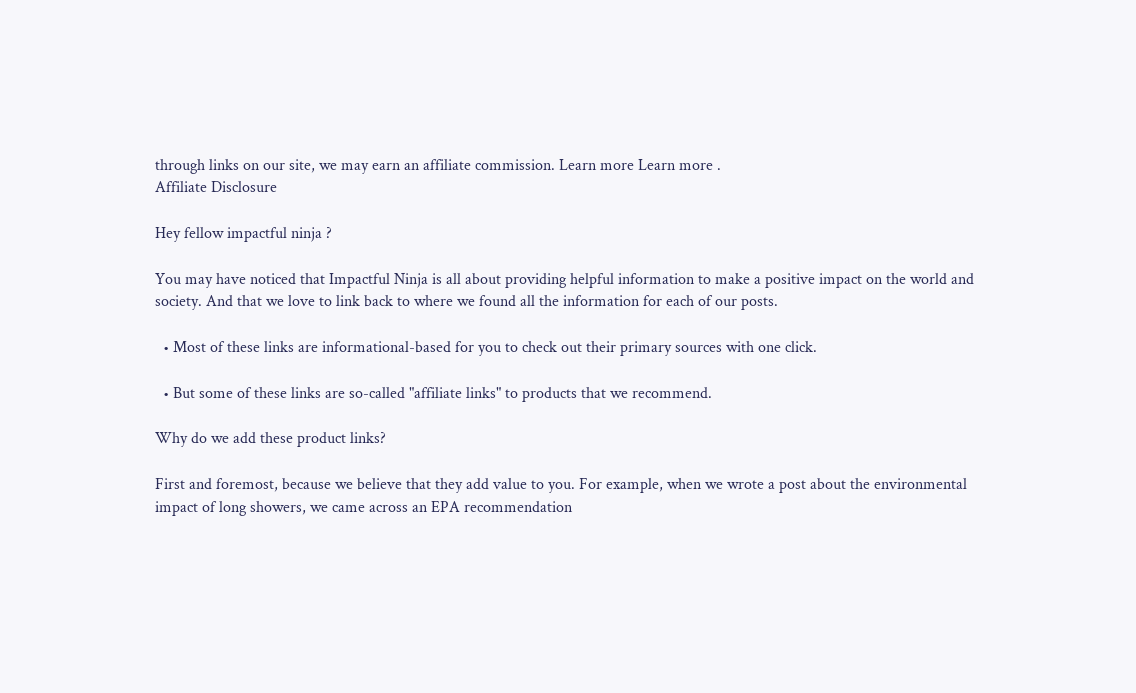through links on our site, we may earn an affiliate commission. Learn more Learn more .
Affiliate Disclosure

Hey fellow impactful ninja ?

You may have noticed that Impactful Ninja is all about providing helpful information to make a positive impact on the world and society. And that we love to link back to where we found all the information for each of our posts.

  • Most of these links are informational-based for you to check out their primary sources with one click.

  • But some of these links are so-called "affiliate links" to products that we recommend.

Why do we add these product links?

First and foremost, because we believe that they add value to you. For example, when we wrote a post about the environmental impact of long showers, we came across an EPA recommendation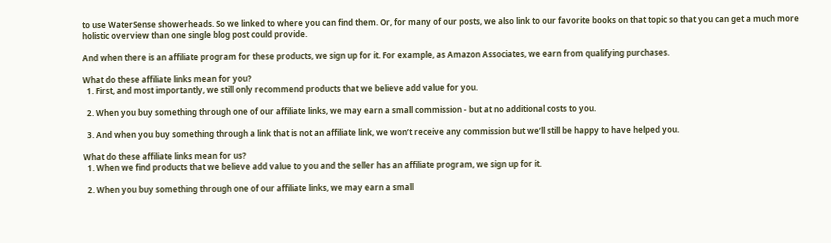to use WaterSense showerheads. So we linked to where you can find them. Or, for many of our posts, we also link to our favorite books on that topic so that you can get a much more holistic overview than one single blog post could provide.

And when there is an affiliate program for these products, we sign up for it. For example, as Amazon Associates, we earn from qualifying purchases.

What do these affiliate links mean for you?
  1. First, and most importantly, we still only recommend products that we believe add value for you.

  2. When you buy something through one of our affiliate links, we may earn a small commission - but at no additional costs to you.

  3. And when you buy something through a link that is not an affiliate link, we won’t receive any commission but we’ll still be happy to have helped you.

What do these affiliate links mean for us?
  1. When we find products that we believe add value to you and the seller has an affiliate program, we sign up for it.

  2. When you buy something through one of our affiliate links, we may earn a small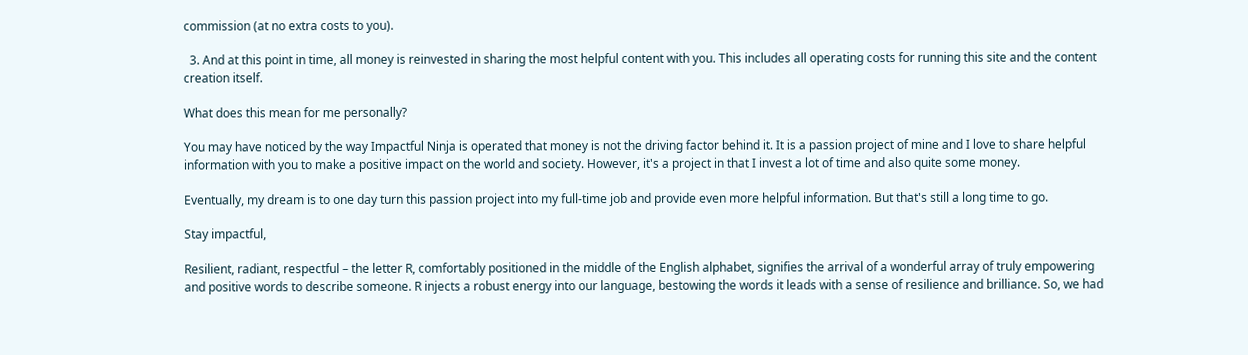commission (at no extra costs to you).

  3. And at this point in time, all money is reinvested in sharing the most helpful content with you. This includes all operating costs for running this site and the content creation itself.

What does this mean for me personally?

You may have noticed by the way Impactful Ninja is operated that money is not the driving factor behind it. It is a passion project of mine and I love to share helpful information with you to make a positive impact on the world and society. However, it's a project in that I invest a lot of time and also quite some money.

Eventually, my dream is to one day turn this passion project into my full-time job and provide even more helpful information. But that's still a long time to go.

Stay impactful,

Resilient, radiant, respectful – the letter R, comfortably positioned in the middle of the English alphabet, signifies the arrival of a wonderful array of truly empowering and positive words to describe someone. R injects a robust energy into our language, bestowing the words it leads with a sense of resilience and brilliance. So, we had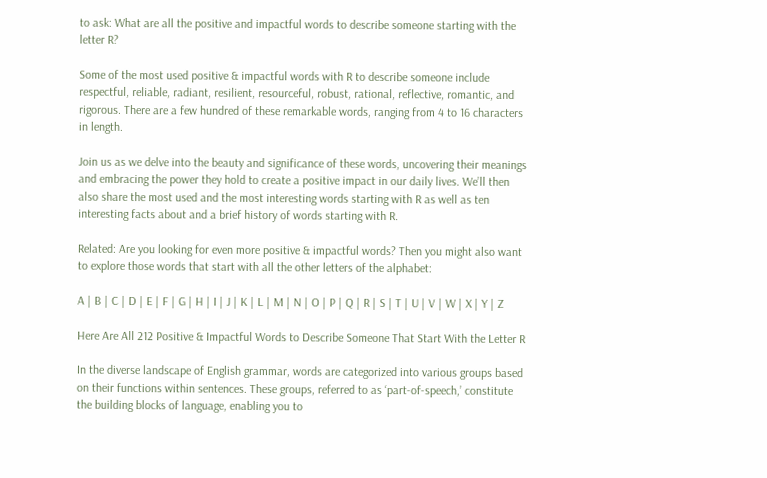to ask: What are all the positive and impactful words to describe someone starting with the letter R?

Some of the most used positive & impactful words with R to describe someone include respectful, reliable, radiant, resilient, resourceful, robust, rational, reflective, romantic, and rigorous. There are a few hundred of these remarkable words, ranging from 4 to 16 characters in length.

Join us as we delve into the beauty and significance of these words, uncovering their meanings and embracing the power they hold to create a positive impact in our daily lives. We’ll then also share the most used and the most interesting words starting with R as well as ten interesting facts about and a brief history of words starting with R.

Related: Are you looking for even more positive & impactful words? Then you might also want to explore those words that start with all the other letters of the alphabet:

A | B | C | D | E | F | G | H | I | J | K | L | M | N | O | P | Q | R | S | T | U | V | W | X | Y | Z

Here Are All 212 Positive & Impactful Words to Describe Someone That Start With the Letter R

In the diverse landscape of English grammar, words are categorized into various groups based on their functions within sentences. These groups, referred to as ‘part-of-speech,’ constitute the building blocks of language, enabling you to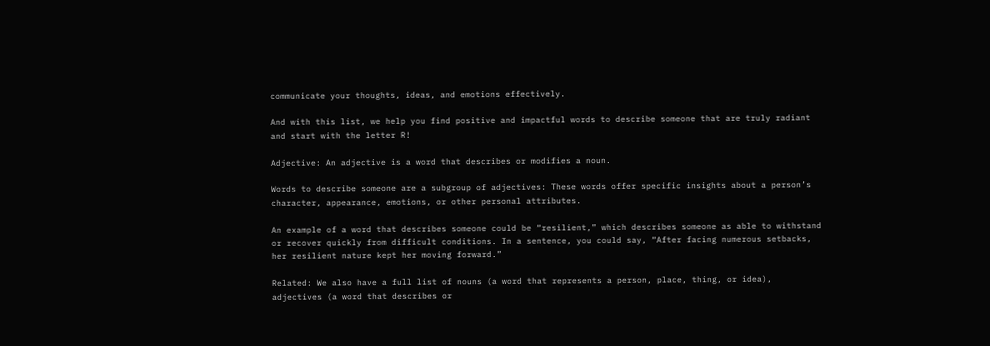communicate your thoughts, ideas, and emotions effectively.

And with this list, we help you find positive and impactful words to describe someone that are truly radiant and start with the letter R!

Adjective: An adjective is a word that describes or modifies a noun.

Words to describe someone are a subgroup of adjectives: These words offer specific insights about a person’s character, appearance, emotions, or other personal attributes.

An example of a word that describes someone could be “resilient,” which describes someone as able to withstand or recover quickly from difficult conditions. In a sentence, you could say, “After facing numerous setbacks, her resilient nature kept her moving forward.”

Related: We also have a full list of nouns (a word that represents a person, place, thing, or idea), adjectives (a word that describes or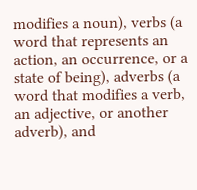modifies a noun), verbs (a word that represents an action, an occurrence, or a state of being), adverbs (a word that modifies a verb, an adjective, or another adverb), and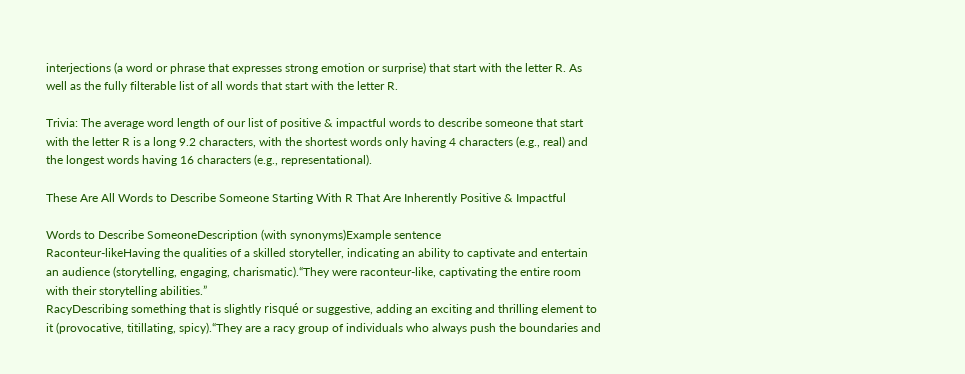interjections (a word or phrase that expresses strong emotion or surprise) that start with the letter R. As well as the fully filterable list of all words that start with the letter R.

Trivia: The average word length of our list of positive & impactful words to describe someone that start with the letter R is a long 9.2 characters, with the shortest words only having 4 characters (e.g., real) and the longest words having 16 characters (e.g., representational).

These Are All Words to Describe Someone Starting With R That Are Inherently Positive & Impactful

Words to Describe SomeoneDescription (with synonyms)Example sentence
Raconteur-likeHaving the qualities of a skilled storyteller, indicating an ability to captivate and entertain an audience (storytelling, engaging, charismatic).“They were raconteur-like, captivating the entire room with their storytelling abilities.”
RacyDescribing something that is slightly risqué or suggestive, adding an exciting and thrilling element to it (provocative, titillating, spicy).“They are a racy group of individuals who always push the boundaries and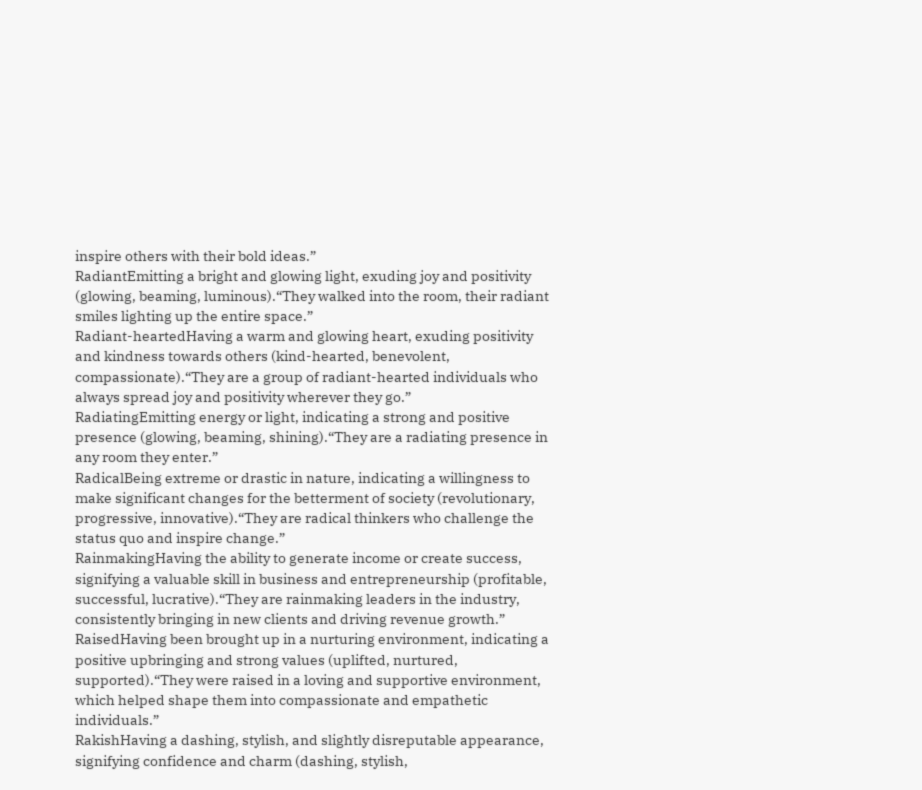inspire others with their bold ideas.”
RadiantEmitting a bright and glowing light, exuding joy and positivity (glowing, beaming, luminous).“They walked into the room, their radiant smiles lighting up the entire space.”
Radiant-heartedHaving a warm and glowing heart, exuding positivity and kindness towards others (kind-hearted, benevolent, compassionate).“They are a group of radiant-hearted individuals who always spread joy and positivity wherever they go.”
RadiatingEmitting energy or light, indicating a strong and positive presence (glowing, beaming, shining).“They are a radiating presence in any room they enter.”
RadicalBeing extreme or drastic in nature, indicating a willingness to make significant changes for the betterment of society (revolutionary, progressive, innovative).“They are radical thinkers who challenge the status quo and inspire change.”
RainmakingHaving the ability to generate income or create success, signifying a valuable skill in business and entrepreneurship (profitable, successful, lucrative).“They are rainmaking leaders in the industry, consistently bringing in new clients and driving revenue growth.”
RaisedHaving been brought up in a nurturing environment, indicating a positive upbringing and strong values (uplifted, nurtured, supported).“They were raised in a loving and supportive environment, which helped shape them into compassionate and empathetic individuals.”
RakishHaving a dashing, stylish, and slightly disreputable appearance, signifying confidence and charm (dashing, stylish,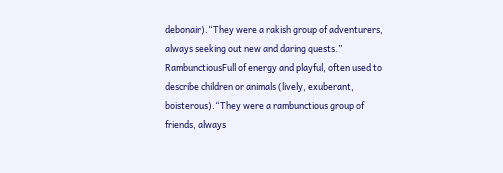debonair).“They were a rakish group of adventurers, always seeking out new and daring quests.”
RambunctiousFull of energy and playful, often used to describe children or animals (lively, exuberant, boisterous).“They were a rambunctious group of friends, always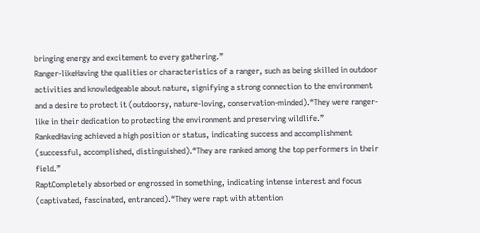bringing energy and excitement to every gathering.”
Ranger-likeHaving the qualities or characteristics of a ranger, such as being skilled in outdoor activities and knowledgeable about nature, signifying a strong connection to the environment and a desire to protect it (outdoorsy, nature-loving, conservation-minded).“They were ranger-like in their dedication to protecting the environment and preserving wildlife.”
RankedHaving achieved a high position or status, indicating success and accomplishment (successful, accomplished, distinguished).“They are ranked among the top performers in their field.”
RaptCompletely absorbed or engrossed in something, indicating intense interest and focus (captivated, fascinated, entranced).“They were rapt with attention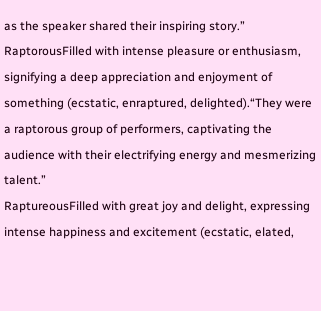as the speaker shared their inspiring story.”
RaptorousFilled with intense pleasure or enthusiasm, signifying a deep appreciation and enjoyment of something (ecstatic, enraptured, delighted).“They were a raptorous group of performers, captivating the audience with their electrifying energy and mesmerizing talent.”
RaptureousFilled with great joy and delight, expressing intense happiness and excitement (ecstatic, elated,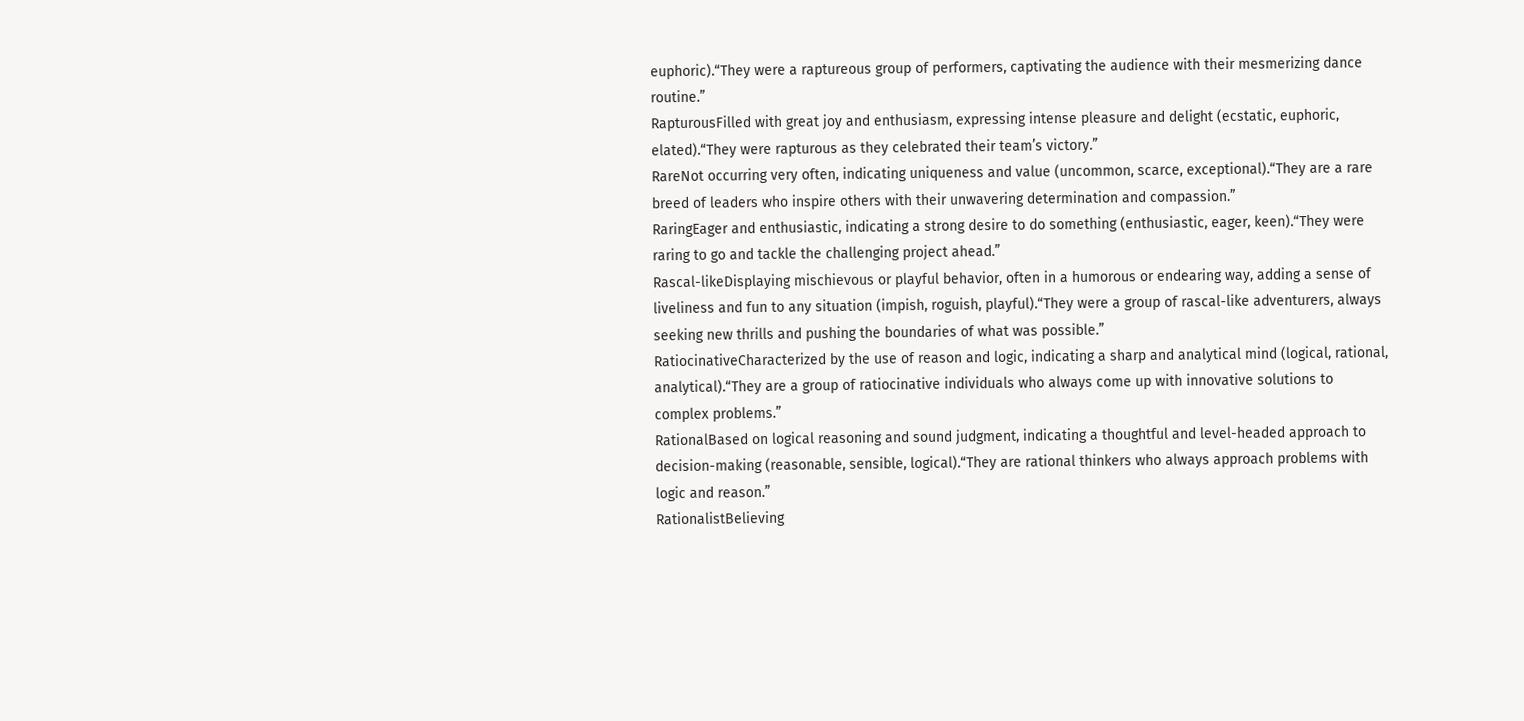euphoric).“They were a raptureous group of performers, captivating the audience with their mesmerizing dance routine.”
RapturousFilled with great joy and enthusiasm, expressing intense pleasure and delight (ecstatic, euphoric, elated).“They were rapturous as they celebrated their team’s victory.”
RareNot occurring very often, indicating uniqueness and value (uncommon, scarce, exceptional).“They are a rare breed of leaders who inspire others with their unwavering determination and compassion.”
RaringEager and enthusiastic, indicating a strong desire to do something (enthusiastic, eager, keen).“They were raring to go and tackle the challenging project ahead.”
Rascal-likeDisplaying mischievous or playful behavior, often in a humorous or endearing way, adding a sense of liveliness and fun to any situation (impish, roguish, playful).“They were a group of rascal-like adventurers, always seeking new thrills and pushing the boundaries of what was possible.”
RatiocinativeCharacterized by the use of reason and logic, indicating a sharp and analytical mind (logical, rational, analytical).“They are a group of ratiocinative individuals who always come up with innovative solutions to complex problems.”
RationalBased on logical reasoning and sound judgment, indicating a thoughtful and level-headed approach to decision-making (reasonable, sensible, logical).“They are rational thinkers who always approach problems with logic and reason.”
RationalistBelieving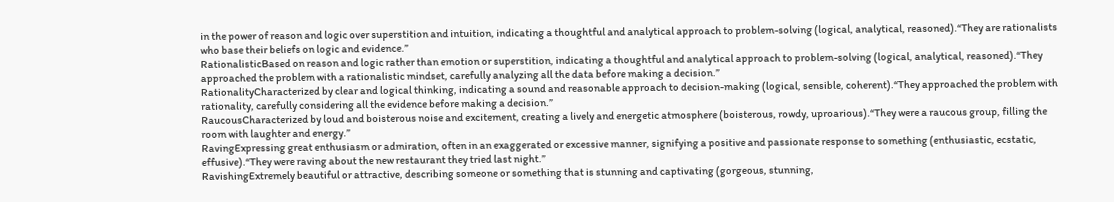in the power of reason and logic over superstition and intuition, indicating a thoughtful and analytical approach to problem-solving (logical, analytical, reasoned).“They are rationalists who base their beliefs on logic and evidence.”
RationalisticBased on reason and logic rather than emotion or superstition, indicating a thoughtful and analytical approach to problem-solving (logical, analytical, reasoned).“They approached the problem with a rationalistic mindset, carefully analyzing all the data before making a decision.”
RationalityCharacterized by clear and logical thinking, indicating a sound and reasonable approach to decision-making (logical, sensible, coherent).“They approached the problem with rationality, carefully considering all the evidence before making a decision.”
RaucousCharacterized by loud and boisterous noise and excitement, creating a lively and energetic atmosphere (boisterous, rowdy, uproarious).“They were a raucous group, filling the room with laughter and energy.”
RavingExpressing great enthusiasm or admiration, often in an exaggerated or excessive manner, signifying a positive and passionate response to something (enthusiastic, ecstatic, effusive).“They were raving about the new restaurant they tried last night.”
RavishingExtremely beautiful or attractive, describing someone or something that is stunning and captivating (gorgeous, stunning,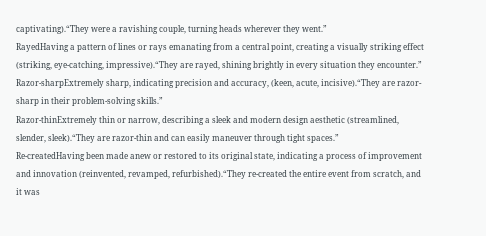captivating).“They were a ravishing couple, turning heads wherever they went.”
RayedHaving a pattern of lines or rays emanating from a central point, creating a visually striking effect (striking, eye-catching, impressive).“They are rayed, shining brightly in every situation they encounter.”
Razor-sharpExtremely sharp, indicating precision and accuracy, (keen, acute, incisive).“They are razor-sharp in their problem-solving skills.”
Razor-thinExtremely thin or narrow, describing a sleek and modern design aesthetic (streamlined, slender, sleek).“They are razor-thin and can easily maneuver through tight spaces.”
Re-createdHaving been made anew or restored to its original state, indicating a process of improvement and innovation (reinvented, revamped, refurbished).“They re-created the entire event from scratch, and it was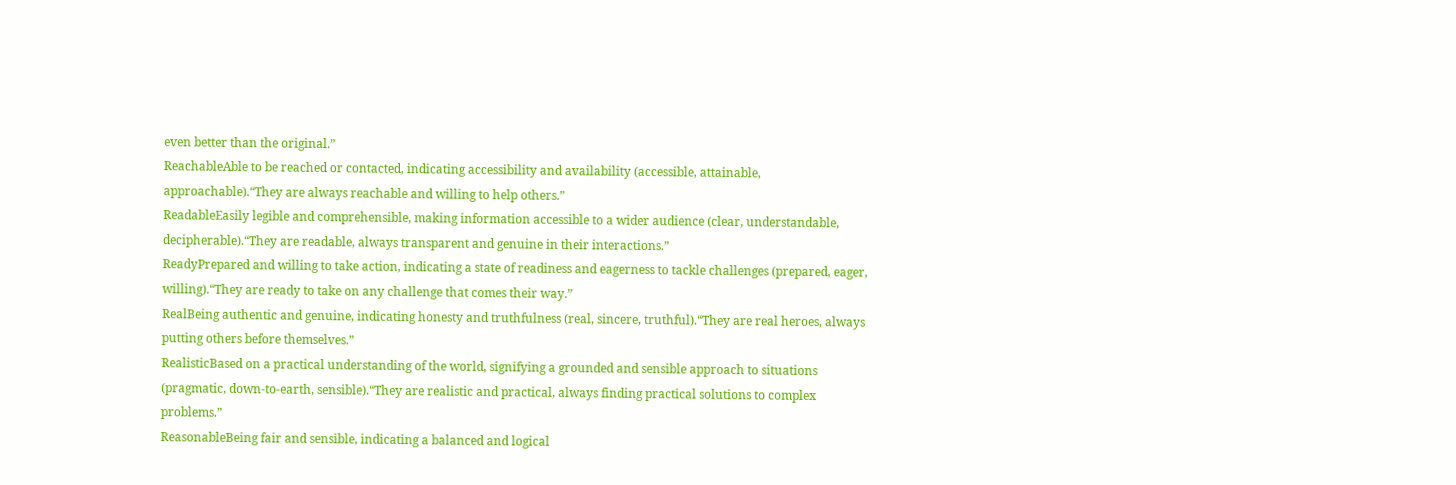even better than the original.”
ReachableAble to be reached or contacted, indicating accessibility and availability (accessible, attainable, approachable).“They are always reachable and willing to help others.”
ReadableEasily legible and comprehensible, making information accessible to a wider audience (clear, understandable, decipherable).“They are readable, always transparent and genuine in their interactions.”
ReadyPrepared and willing to take action, indicating a state of readiness and eagerness to tackle challenges (prepared, eager, willing).“They are ready to take on any challenge that comes their way.”
RealBeing authentic and genuine, indicating honesty and truthfulness (real, sincere, truthful).“They are real heroes, always putting others before themselves.”
RealisticBased on a practical understanding of the world, signifying a grounded and sensible approach to situations (pragmatic, down-to-earth, sensible).“They are realistic and practical, always finding practical solutions to complex problems.”
ReasonableBeing fair and sensible, indicating a balanced and logical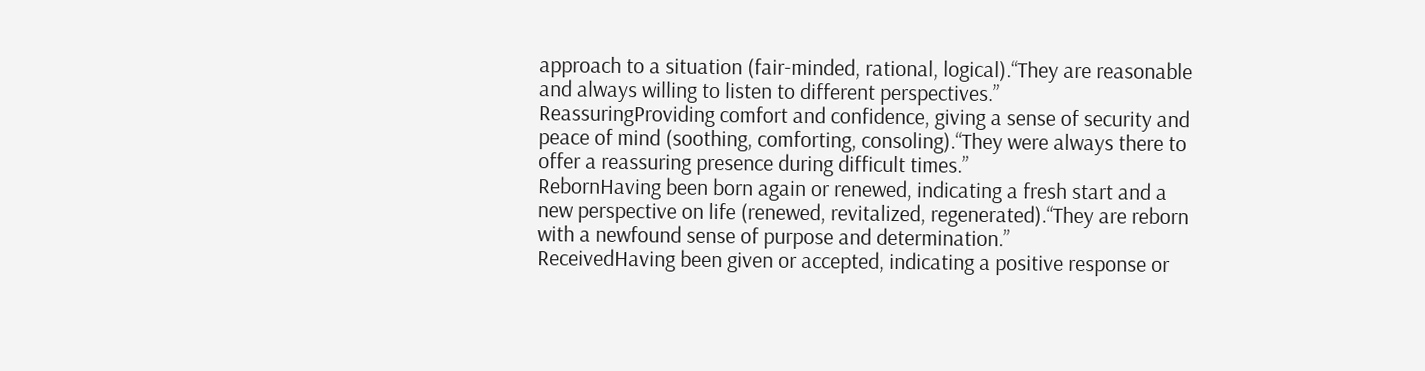approach to a situation (fair-minded, rational, logical).“They are reasonable and always willing to listen to different perspectives.”
ReassuringProviding comfort and confidence, giving a sense of security and peace of mind (soothing, comforting, consoling).“They were always there to offer a reassuring presence during difficult times.”
RebornHaving been born again or renewed, indicating a fresh start and a new perspective on life (renewed, revitalized, regenerated).“They are reborn with a newfound sense of purpose and determination.”
ReceivedHaving been given or accepted, indicating a positive response or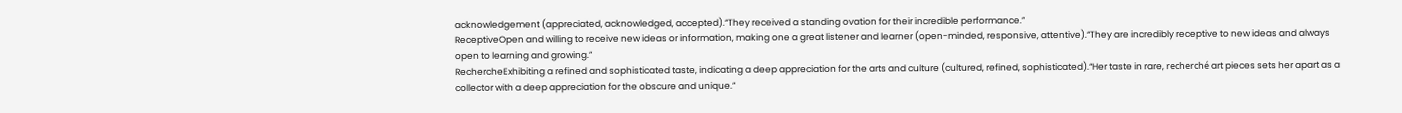acknowledgement (appreciated, acknowledged, accepted).“They received a standing ovation for their incredible performance.”
ReceptiveOpen and willing to receive new ideas or information, making one a great listener and learner (open-minded, responsive, attentive).“They are incredibly receptive to new ideas and always open to learning and growing.”
RechercheExhibiting a refined and sophisticated taste, indicating a deep appreciation for the arts and culture (cultured, refined, sophisticated).“Her taste in rare, recherché art pieces sets her apart as a collector with a deep appreciation for the obscure and unique.”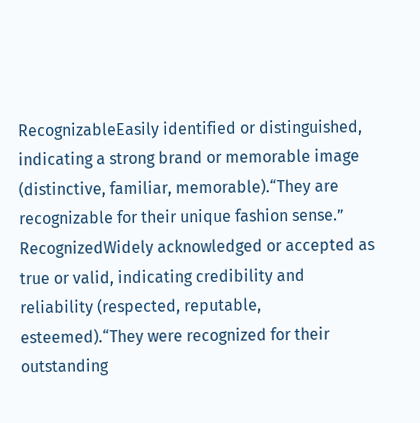RecognizableEasily identified or distinguished, indicating a strong brand or memorable image (distinctive, familiar, memorable).“They are recognizable for their unique fashion sense.”
RecognizedWidely acknowledged or accepted as true or valid, indicating credibility and reliability (respected, reputable, esteemed).“They were recognized for their outstanding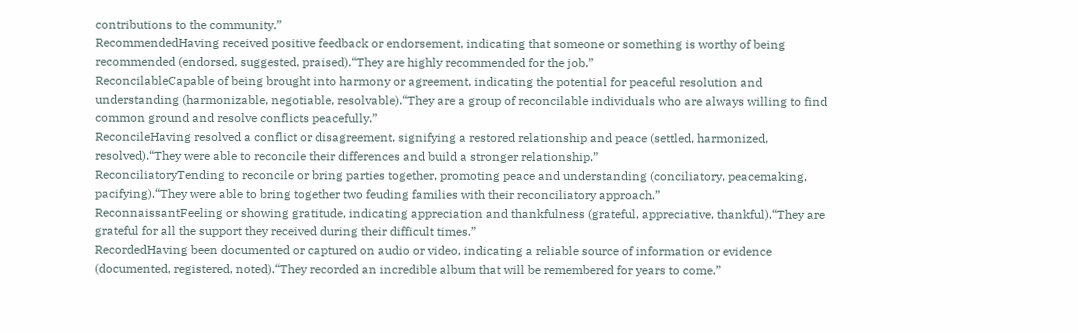contributions to the community.”
RecommendedHaving received positive feedback or endorsement, indicating that someone or something is worthy of being recommended (endorsed, suggested, praised).“They are highly recommended for the job.”
ReconcilableCapable of being brought into harmony or agreement, indicating the potential for peaceful resolution and understanding (harmonizable, negotiable, resolvable).“They are a group of reconcilable individuals who are always willing to find common ground and resolve conflicts peacefully.”
ReconcileHaving resolved a conflict or disagreement, signifying a restored relationship and peace (settled, harmonized, resolved).“They were able to reconcile their differences and build a stronger relationship.”
ReconciliatoryTending to reconcile or bring parties together, promoting peace and understanding (conciliatory, peacemaking, pacifying).“They were able to bring together two feuding families with their reconciliatory approach.”
ReconnaissantFeeling or showing gratitude, indicating appreciation and thankfulness (grateful, appreciative, thankful).“They are grateful for all the support they received during their difficult times.”
RecordedHaving been documented or captured on audio or video, indicating a reliable source of information or evidence (documented, registered, noted).“They recorded an incredible album that will be remembered for years to come.”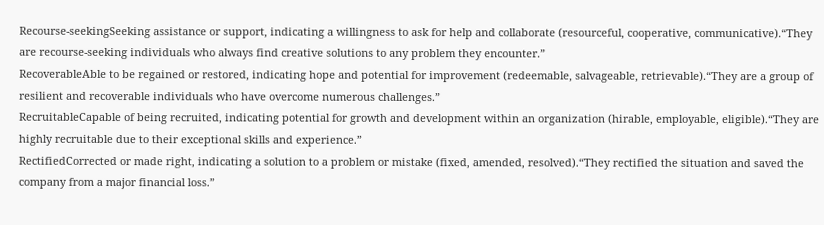Recourse-seekingSeeking assistance or support, indicating a willingness to ask for help and collaborate (resourceful, cooperative, communicative).“They are recourse-seeking individuals who always find creative solutions to any problem they encounter.”
RecoverableAble to be regained or restored, indicating hope and potential for improvement (redeemable, salvageable, retrievable).“They are a group of resilient and recoverable individuals who have overcome numerous challenges.”
RecruitableCapable of being recruited, indicating potential for growth and development within an organization (hirable, employable, eligible).“They are highly recruitable due to their exceptional skills and experience.”
RectifiedCorrected or made right, indicating a solution to a problem or mistake (fixed, amended, resolved).“They rectified the situation and saved the company from a major financial loss.”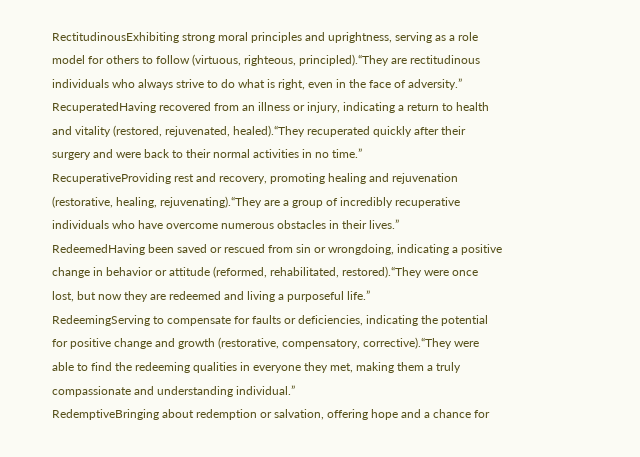RectitudinousExhibiting strong moral principles and uprightness, serving as a role model for others to follow (virtuous, righteous, principled).“They are rectitudinous individuals who always strive to do what is right, even in the face of adversity.”
RecuperatedHaving recovered from an illness or injury, indicating a return to health and vitality (restored, rejuvenated, healed).“They recuperated quickly after their surgery and were back to their normal activities in no time.”
RecuperativeProviding rest and recovery, promoting healing and rejuvenation (restorative, healing, rejuvenating).“They are a group of incredibly recuperative individuals who have overcome numerous obstacles in their lives.”
RedeemedHaving been saved or rescued from sin or wrongdoing, indicating a positive change in behavior or attitude (reformed, rehabilitated, restored).“They were once lost, but now they are redeemed and living a purposeful life.”
RedeemingServing to compensate for faults or deficiencies, indicating the potential for positive change and growth (restorative, compensatory, corrective).“They were able to find the redeeming qualities in everyone they met, making them a truly compassionate and understanding individual.”
RedemptiveBringing about redemption or salvation, offering hope and a chance for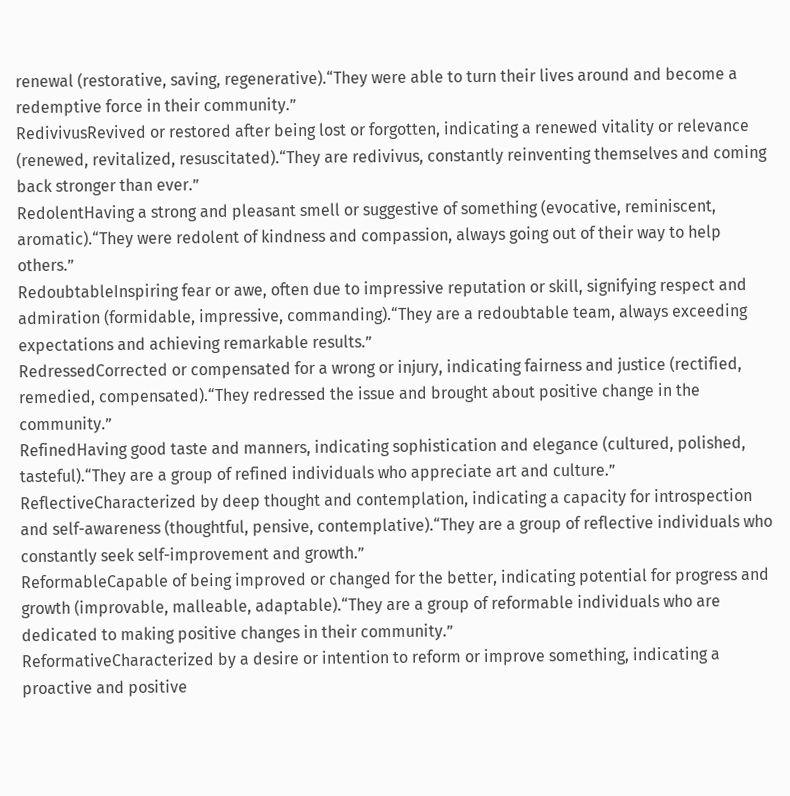renewal (restorative, saving, regenerative).“They were able to turn their lives around and become a redemptive force in their community.”
RedivivusRevived or restored after being lost or forgotten, indicating a renewed vitality or relevance (renewed, revitalized, resuscitated).“They are redivivus, constantly reinventing themselves and coming back stronger than ever.”
RedolentHaving a strong and pleasant smell or suggestive of something (evocative, reminiscent, aromatic).“They were redolent of kindness and compassion, always going out of their way to help others.”
RedoubtableInspiring fear or awe, often due to impressive reputation or skill, signifying respect and admiration (formidable, impressive, commanding).“They are a redoubtable team, always exceeding expectations and achieving remarkable results.”
RedressedCorrected or compensated for a wrong or injury, indicating fairness and justice (rectified, remedied, compensated).“They redressed the issue and brought about positive change in the community.”
RefinedHaving good taste and manners, indicating sophistication and elegance (cultured, polished, tasteful).“They are a group of refined individuals who appreciate art and culture.”
ReflectiveCharacterized by deep thought and contemplation, indicating a capacity for introspection and self-awareness (thoughtful, pensive, contemplative).“They are a group of reflective individuals who constantly seek self-improvement and growth.”
ReformableCapable of being improved or changed for the better, indicating potential for progress and growth (improvable, malleable, adaptable).“They are a group of reformable individuals who are dedicated to making positive changes in their community.”
ReformativeCharacterized by a desire or intention to reform or improve something, indicating a proactive and positive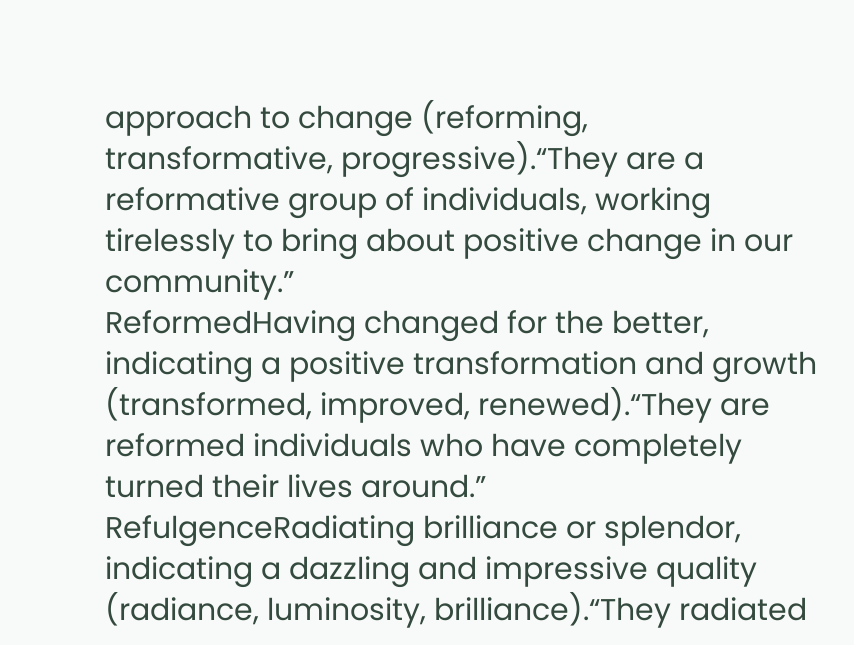approach to change (reforming, transformative, progressive).“They are a reformative group of individuals, working tirelessly to bring about positive change in our community.”
ReformedHaving changed for the better, indicating a positive transformation and growth (transformed, improved, renewed).“They are reformed individuals who have completely turned their lives around.”
RefulgenceRadiating brilliance or splendor, indicating a dazzling and impressive quality (radiance, luminosity, brilliance).“They radiated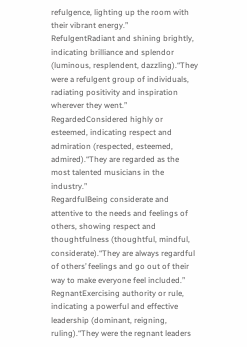refulgence, lighting up the room with their vibrant energy.”
RefulgentRadiant and shining brightly, indicating brilliance and splendor (luminous, resplendent, dazzling).“They were a refulgent group of individuals, radiating positivity and inspiration wherever they went.”
RegardedConsidered highly or esteemed, indicating respect and admiration (respected, esteemed, admired).“They are regarded as the most talented musicians in the industry.”
RegardfulBeing considerate and attentive to the needs and feelings of others, showing respect and thoughtfulness (thoughtful, mindful, considerate).“They are always regardful of others’ feelings and go out of their way to make everyone feel included.”
RegnantExercising authority or rule, indicating a powerful and effective leadership (dominant, reigning, ruling).“They were the regnant leaders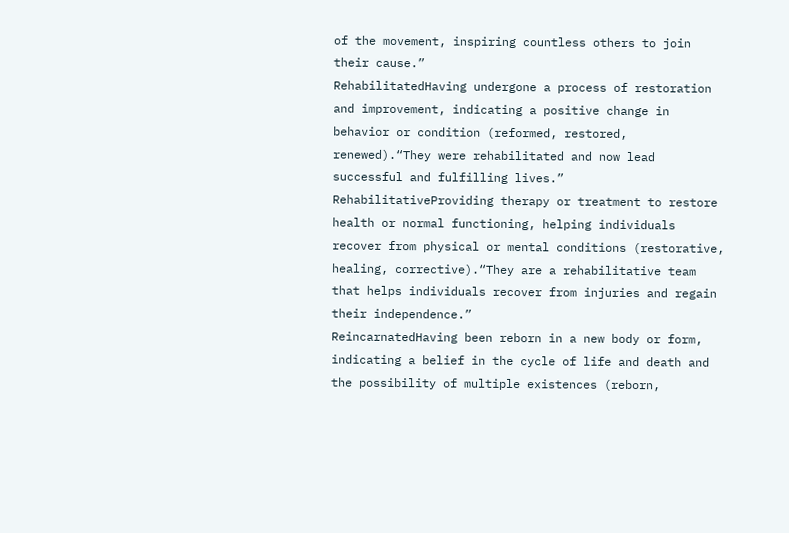of the movement, inspiring countless others to join their cause.”
RehabilitatedHaving undergone a process of restoration and improvement, indicating a positive change in behavior or condition (reformed, restored, renewed).“They were rehabilitated and now lead successful and fulfilling lives.”
RehabilitativeProviding therapy or treatment to restore health or normal functioning, helping individuals recover from physical or mental conditions (restorative, healing, corrective).“They are a rehabilitative team that helps individuals recover from injuries and regain their independence.”
ReincarnatedHaving been reborn in a new body or form, indicating a belief in the cycle of life and death and the possibility of multiple existences (reborn,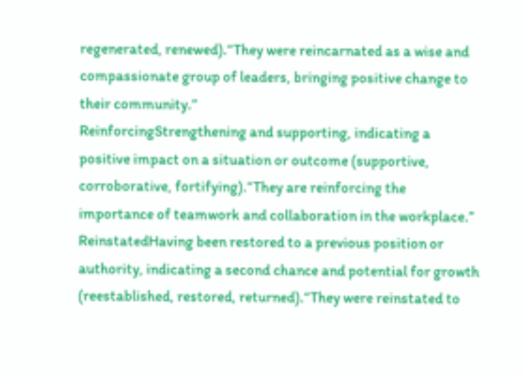regenerated, renewed).“They were reincarnated as a wise and compassionate group of leaders, bringing positive change to their community.”
ReinforcingStrengthening and supporting, indicating a positive impact on a situation or outcome (supportive, corroborative, fortifying).“They are reinforcing the importance of teamwork and collaboration in the workplace.”
ReinstatedHaving been restored to a previous position or authority, indicating a second chance and potential for growth (reestablished, restored, returned).“They were reinstated to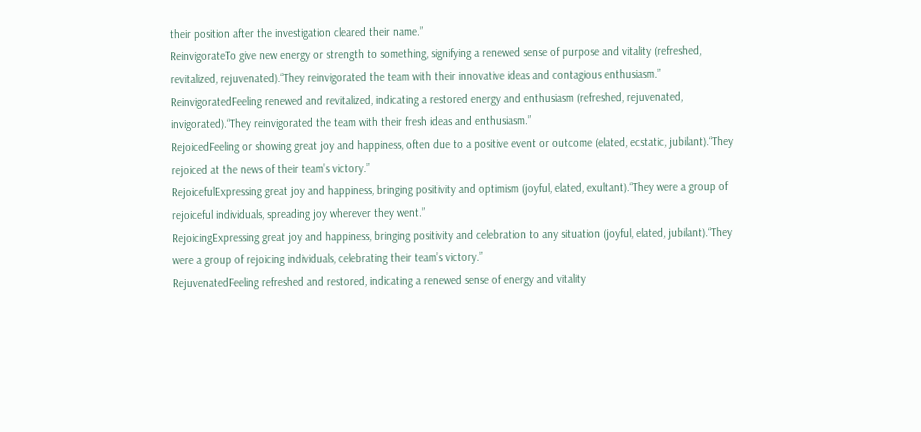their position after the investigation cleared their name.”
ReinvigorateTo give new energy or strength to something, signifying a renewed sense of purpose and vitality (refreshed, revitalized, rejuvenated).“They reinvigorated the team with their innovative ideas and contagious enthusiasm.”
ReinvigoratedFeeling renewed and revitalized, indicating a restored energy and enthusiasm (refreshed, rejuvenated, invigorated).“They reinvigorated the team with their fresh ideas and enthusiasm.”
RejoicedFeeling or showing great joy and happiness, often due to a positive event or outcome (elated, ecstatic, jubilant).“They rejoiced at the news of their team’s victory.”
RejoicefulExpressing great joy and happiness, bringing positivity and optimism (joyful, elated, exultant).“They were a group of rejoiceful individuals, spreading joy wherever they went.”
RejoicingExpressing great joy and happiness, bringing positivity and celebration to any situation (joyful, elated, jubilant).“They were a group of rejoicing individuals, celebrating their team’s victory.”
RejuvenatedFeeling refreshed and restored, indicating a renewed sense of energy and vitality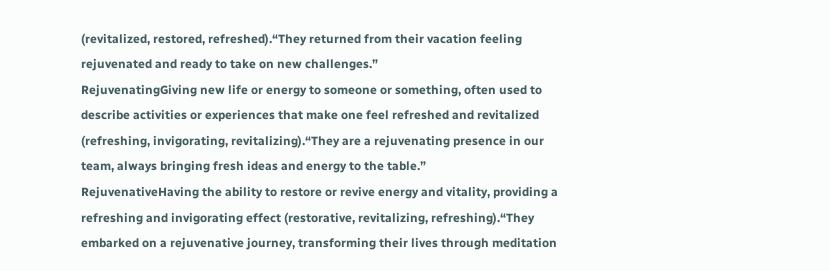(revitalized, restored, refreshed).“They returned from their vacation feeling rejuvenated and ready to take on new challenges.”
RejuvenatingGiving new life or energy to someone or something, often used to describe activities or experiences that make one feel refreshed and revitalized (refreshing, invigorating, revitalizing).“They are a rejuvenating presence in our team, always bringing fresh ideas and energy to the table.”
RejuvenativeHaving the ability to restore or revive energy and vitality, providing a refreshing and invigorating effect (restorative, revitalizing, refreshing).“They embarked on a rejuvenative journey, transforming their lives through meditation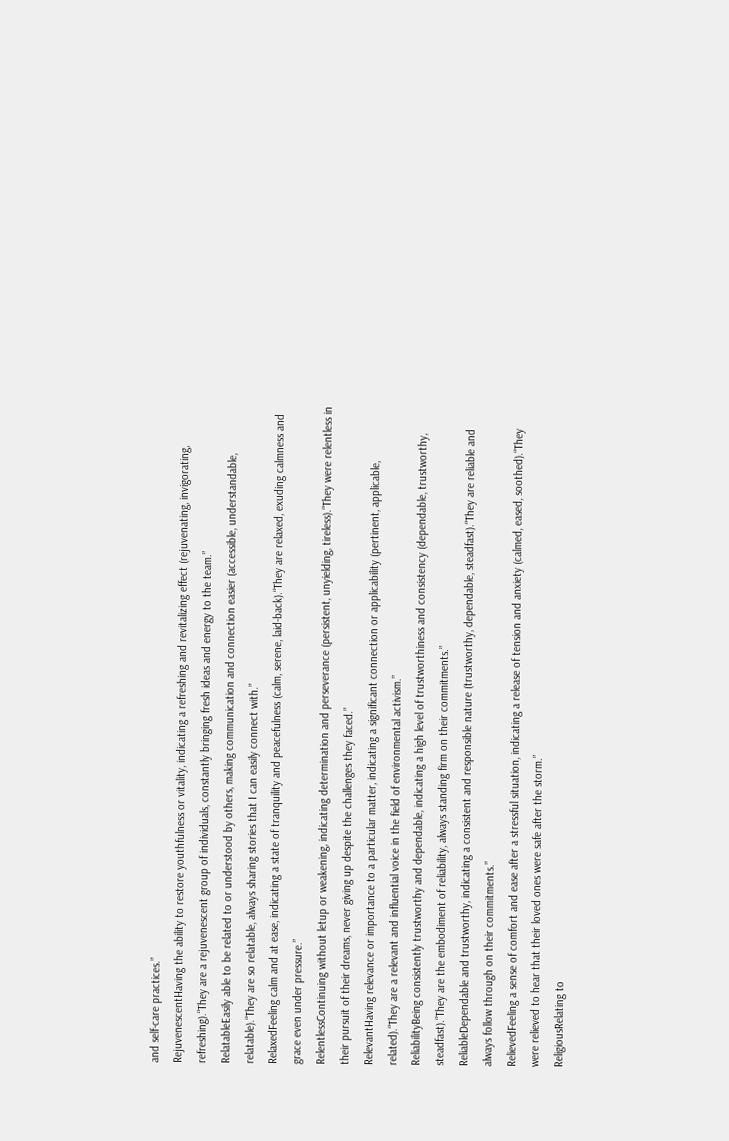and self-care practices.”
RejuvenescentHaving the ability to restore youthfulness or vitality, indicating a refreshing and revitalizing effect (rejuvenating, invigorating, refreshing).“They are a rejuvenescent group of individuals, constantly bringing fresh ideas and energy to the team.”
RelatableEasily able to be related to or understood by others, making communication and connection easier (accessible, understandable, relatable).“They are so relatable, always sharing stories that I can easily connect with.”
RelaxedFeeling calm and at ease, indicating a state of tranquility and peacefulness (calm, serene, laid-back).“They are relaxed, exuding calmness and grace even under pressure.”
RelentlessContinuing without letup or weakening, indicating determination and perseverance (persistent, unyielding, tireless).“They were relentless in their pursuit of their dreams, never giving up despite the challenges they faced.”
RelevantHaving relevance or importance to a particular matter, indicating a significant connection or applicability (pertinent, applicable, related).“They are a relevant and influential voice in the field of environmental activism.”
ReliabilityBeing consistently trustworthy and dependable, indicating a high level of trustworthiness and consistency (dependable, trustworthy, steadfast).“They are the embodiment of reliability, always standing firm on their commitments.”
ReliableDependable and trustworthy, indicating a consistent and responsible nature (trustworthy, dependable, steadfast).“They are reliable and always follow through on their commitments.”
RelievedFeeling a sense of comfort and ease after a stressful situation, indicating a release of tension and anxiety (calmed, eased, soothed).“They were relieved to hear that their loved ones were safe after the storm.”
ReligiousRelating to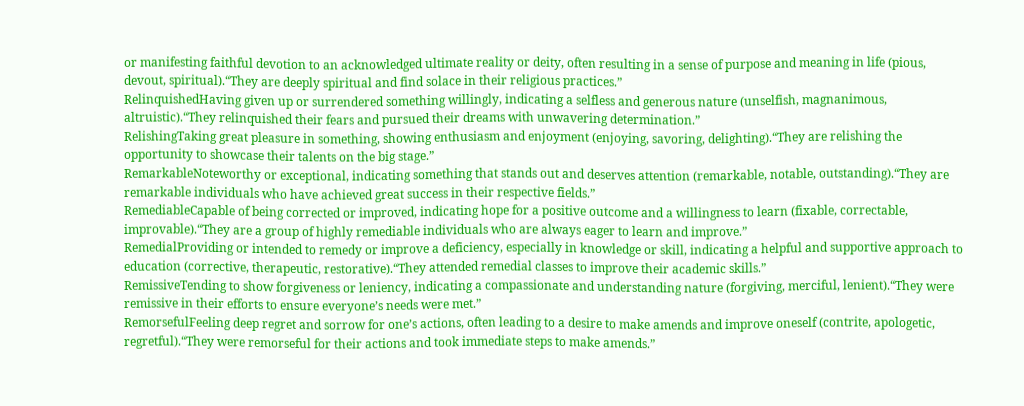or manifesting faithful devotion to an acknowledged ultimate reality or deity, often resulting in a sense of purpose and meaning in life (pious, devout, spiritual).“They are deeply spiritual and find solace in their religious practices.”
RelinquishedHaving given up or surrendered something willingly, indicating a selfless and generous nature (unselfish, magnanimous, altruistic).“They relinquished their fears and pursued their dreams with unwavering determination.”
RelishingTaking great pleasure in something, showing enthusiasm and enjoyment (enjoying, savoring, delighting).“They are relishing the opportunity to showcase their talents on the big stage.”
RemarkableNoteworthy or exceptional, indicating something that stands out and deserves attention (remarkable, notable, outstanding).“They are remarkable individuals who have achieved great success in their respective fields.”
RemediableCapable of being corrected or improved, indicating hope for a positive outcome and a willingness to learn (fixable, correctable, improvable).“They are a group of highly remediable individuals who are always eager to learn and improve.”
RemedialProviding or intended to remedy or improve a deficiency, especially in knowledge or skill, indicating a helpful and supportive approach to education (corrective, therapeutic, restorative).“They attended remedial classes to improve their academic skills.”
RemissiveTending to show forgiveness or leniency, indicating a compassionate and understanding nature (forgiving, merciful, lenient).“They were remissive in their efforts to ensure everyone’s needs were met.”
RemorsefulFeeling deep regret and sorrow for one’s actions, often leading to a desire to make amends and improve oneself (contrite, apologetic, regretful).“They were remorseful for their actions and took immediate steps to make amends.”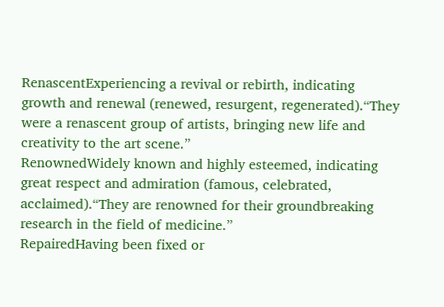RenascentExperiencing a revival or rebirth, indicating growth and renewal (renewed, resurgent, regenerated).“They were a renascent group of artists, bringing new life and creativity to the art scene.”
RenownedWidely known and highly esteemed, indicating great respect and admiration (famous, celebrated, acclaimed).“They are renowned for their groundbreaking research in the field of medicine.”
RepairedHaving been fixed or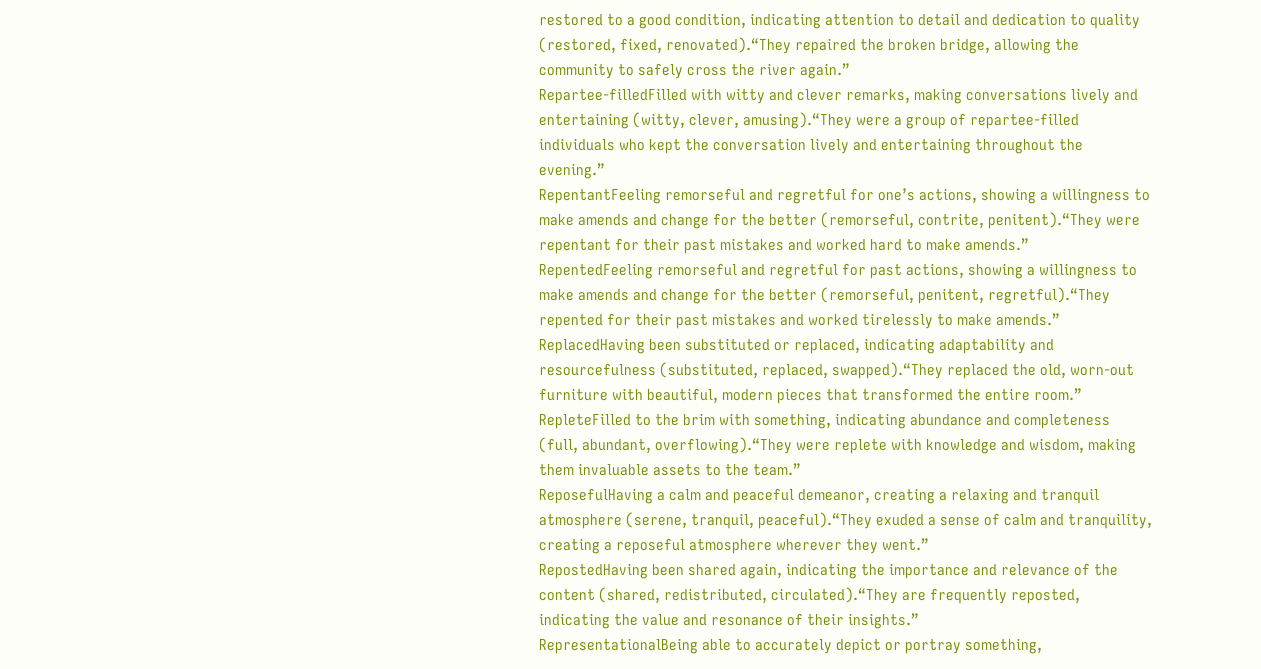restored to a good condition, indicating attention to detail and dedication to quality (restored, fixed, renovated).“They repaired the broken bridge, allowing the community to safely cross the river again.”
Repartee-filledFilled with witty and clever remarks, making conversations lively and entertaining (witty, clever, amusing).“They were a group of repartee-filled individuals who kept the conversation lively and entertaining throughout the evening.”
RepentantFeeling remorseful and regretful for one’s actions, showing a willingness to make amends and change for the better (remorseful, contrite, penitent).“They were repentant for their past mistakes and worked hard to make amends.”
RepentedFeeling remorseful and regretful for past actions, showing a willingness to make amends and change for the better (remorseful, penitent, regretful).“They repented for their past mistakes and worked tirelessly to make amends.”
ReplacedHaving been substituted or replaced, indicating adaptability and resourcefulness (substituted, replaced, swapped).“They replaced the old, worn-out furniture with beautiful, modern pieces that transformed the entire room.”
RepleteFilled to the brim with something, indicating abundance and completeness (full, abundant, overflowing).“They were replete with knowledge and wisdom, making them invaluable assets to the team.”
ReposefulHaving a calm and peaceful demeanor, creating a relaxing and tranquil atmosphere (serene, tranquil, peaceful).“They exuded a sense of calm and tranquility, creating a reposeful atmosphere wherever they went.”
RepostedHaving been shared again, indicating the importance and relevance of the content (shared, redistributed, circulated).“They are frequently reposted, indicating the value and resonance of their insights.”
RepresentationalBeing able to accurately depict or portray something,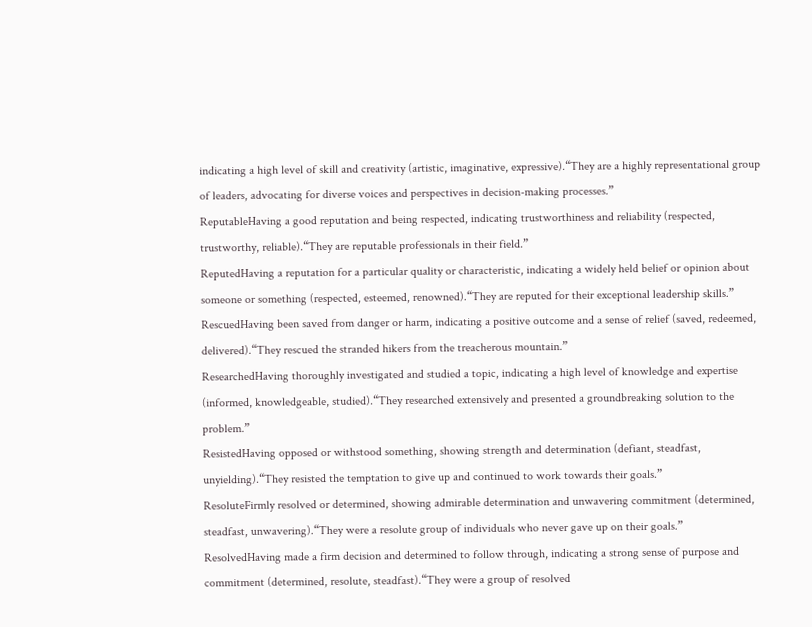indicating a high level of skill and creativity (artistic, imaginative, expressive).“They are a highly representational group of leaders, advocating for diverse voices and perspectives in decision-making processes.”
ReputableHaving a good reputation and being respected, indicating trustworthiness and reliability (respected, trustworthy, reliable).“They are reputable professionals in their field.”
ReputedHaving a reputation for a particular quality or characteristic, indicating a widely held belief or opinion about someone or something (respected, esteemed, renowned).“They are reputed for their exceptional leadership skills.”
RescuedHaving been saved from danger or harm, indicating a positive outcome and a sense of relief (saved, redeemed, delivered).“They rescued the stranded hikers from the treacherous mountain.”
ResearchedHaving thoroughly investigated and studied a topic, indicating a high level of knowledge and expertise (informed, knowledgeable, studied).“They researched extensively and presented a groundbreaking solution to the problem.”
ResistedHaving opposed or withstood something, showing strength and determination (defiant, steadfast, unyielding).“They resisted the temptation to give up and continued to work towards their goals.”
ResoluteFirmly resolved or determined, showing admirable determination and unwavering commitment (determined, steadfast, unwavering).“They were a resolute group of individuals who never gave up on their goals.”
ResolvedHaving made a firm decision and determined to follow through, indicating a strong sense of purpose and commitment (determined, resolute, steadfast).“They were a group of resolved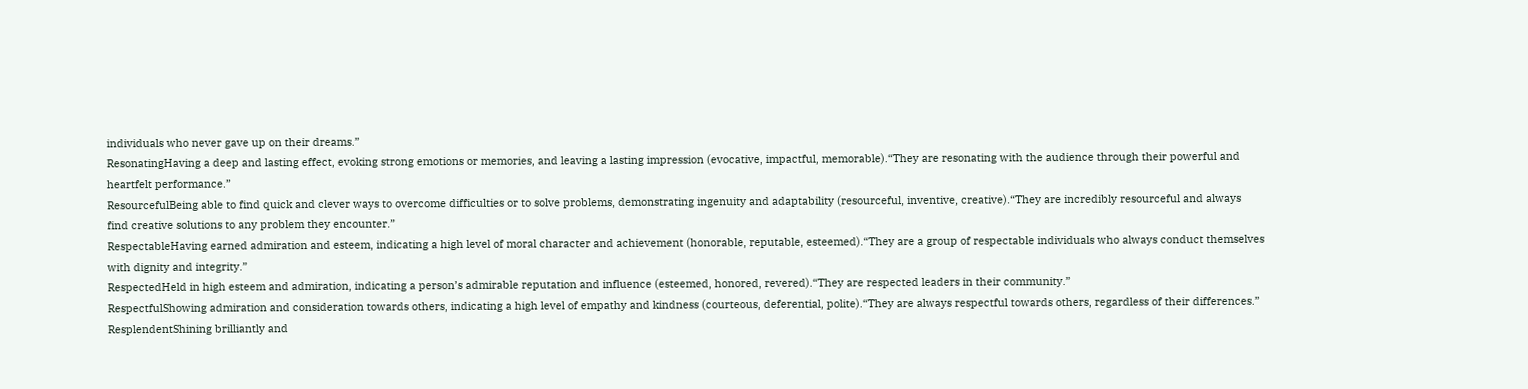individuals who never gave up on their dreams.”
ResonatingHaving a deep and lasting effect, evoking strong emotions or memories, and leaving a lasting impression (evocative, impactful, memorable).“They are resonating with the audience through their powerful and heartfelt performance.”
ResourcefulBeing able to find quick and clever ways to overcome difficulties or to solve problems, demonstrating ingenuity and adaptability (resourceful, inventive, creative).“They are incredibly resourceful and always find creative solutions to any problem they encounter.”
RespectableHaving earned admiration and esteem, indicating a high level of moral character and achievement (honorable, reputable, esteemed).“They are a group of respectable individuals who always conduct themselves with dignity and integrity.”
RespectedHeld in high esteem and admiration, indicating a person’s admirable reputation and influence (esteemed, honored, revered).“They are respected leaders in their community.”
RespectfulShowing admiration and consideration towards others, indicating a high level of empathy and kindness (courteous, deferential, polite).“They are always respectful towards others, regardless of their differences.”
ResplendentShining brilliantly and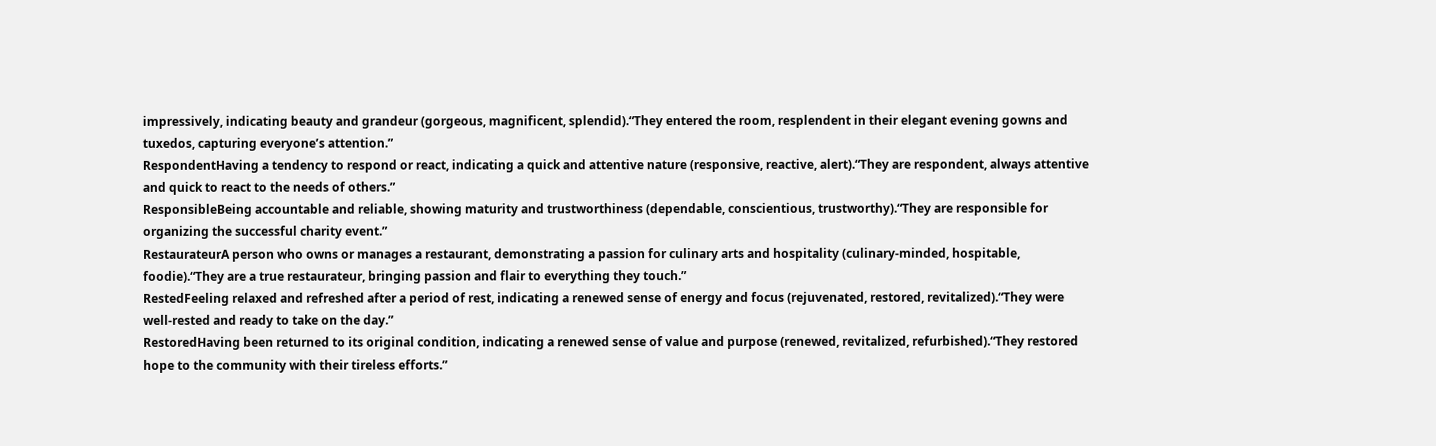impressively, indicating beauty and grandeur (gorgeous, magnificent, splendid).“They entered the room, resplendent in their elegant evening gowns and tuxedos, capturing everyone’s attention.”
RespondentHaving a tendency to respond or react, indicating a quick and attentive nature (responsive, reactive, alert).“They are respondent, always attentive and quick to react to the needs of others.”
ResponsibleBeing accountable and reliable, showing maturity and trustworthiness (dependable, conscientious, trustworthy).“They are responsible for organizing the successful charity event.”
RestaurateurA person who owns or manages a restaurant, demonstrating a passion for culinary arts and hospitality (culinary-minded, hospitable, foodie).“They are a true restaurateur, bringing passion and flair to everything they touch.”
RestedFeeling relaxed and refreshed after a period of rest, indicating a renewed sense of energy and focus (rejuvenated, restored, revitalized).“They were well-rested and ready to take on the day.”
RestoredHaving been returned to its original condition, indicating a renewed sense of value and purpose (renewed, revitalized, refurbished).“They restored hope to the community with their tireless efforts.”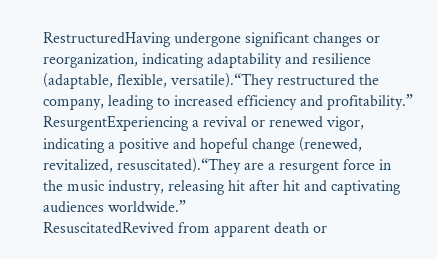RestructuredHaving undergone significant changes or reorganization, indicating adaptability and resilience (adaptable, flexible, versatile).“They restructured the company, leading to increased efficiency and profitability.”
ResurgentExperiencing a revival or renewed vigor, indicating a positive and hopeful change (renewed, revitalized, resuscitated).“They are a resurgent force in the music industry, releasing hit after hit and captivating audiences worldwide.”
ResuscitatedRevived from apparent death or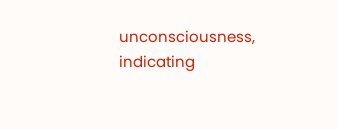unconsciousness, indicating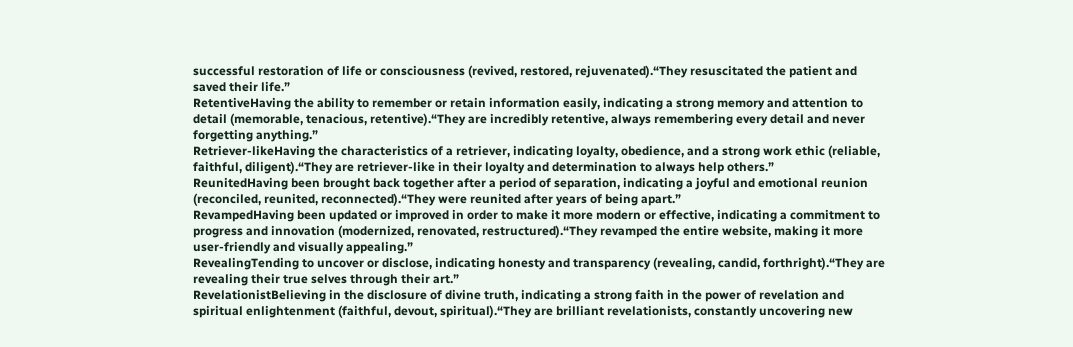successful restoration of life or consciousness (revived, restored, rejuvenated).“They resuscitated the patient and saved their life.”
RetentiveHaving the ability to remember or retain information easily, indicating a strong memory and attention to detail (memorable, tenacious, retentive).“They are incredibly retentive, always remembering every detail and never forgetting anything.”
Retriever-likeHaving the characteristics of a retriever, indicating loyalty, obedience, and a strong work ethic (reliable, faithful, diligent).“They are retriever-like in their loyalty and determination to always help others.”
ReunitedHaving been brought back together after a period of separation, indicating a joyful and emotional reunion (reconciled, reunited, reconnected).“They were reunited after years of being apart.”
RevampedHaving been updated or improved in order to make it more modern or effective, indicating a commitment to progress and innovation (modernized, renovated, restructured).“They revamped the entire website, making it more user-friendly and visually appealing.”
RevealingTending to uncover or disclose, indicating honesty and transparency (revealing, candid, forthright).“They are revealing their true selves through their art.”
RevelationistBelieving in the disclosure of divine truth, indicating a strong faith in the power of revelation and spiritual enlightenment (faithful, devout, spiritual).“They are brilliant revelationists, constantly uncovering new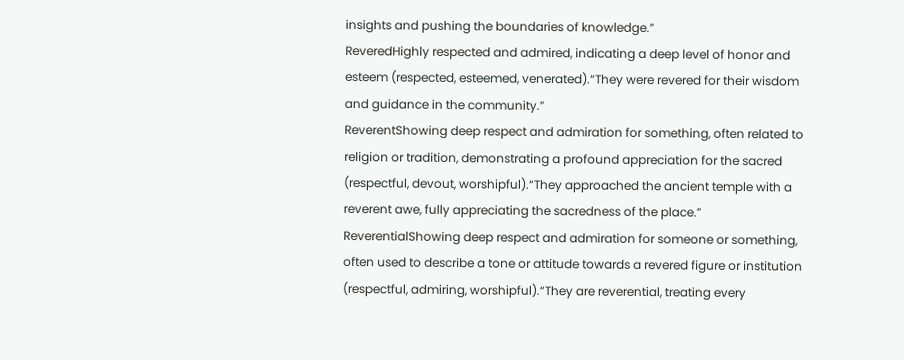insights and pushing the boundaries of knowledge.”
ReveredHighly respected and admired, indicating a deep level of honor and esteem (respected, esteemed, venerated).“They were revered for their wisdom and guidance in the community.”
ReverentShowing deep respect and admiration for something, often related to religion or tradition, demonstrating a profound appreciation for the sacred (respectful, devout, worshipful).“They approached the ancient temple with a reverent awe, fully appreciating the sacredness of the place.”
ReverentialShowing deep respect and admiration for someone or something, often used to describe a tone or attitude towards a revered figure or institution (respectful, admiring, worshipful).“They are reverential, treating every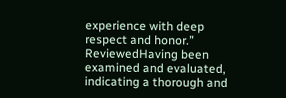experience with deep respect and honor.”
ReviewedHaving been examined and evaluated, indicating a thorough and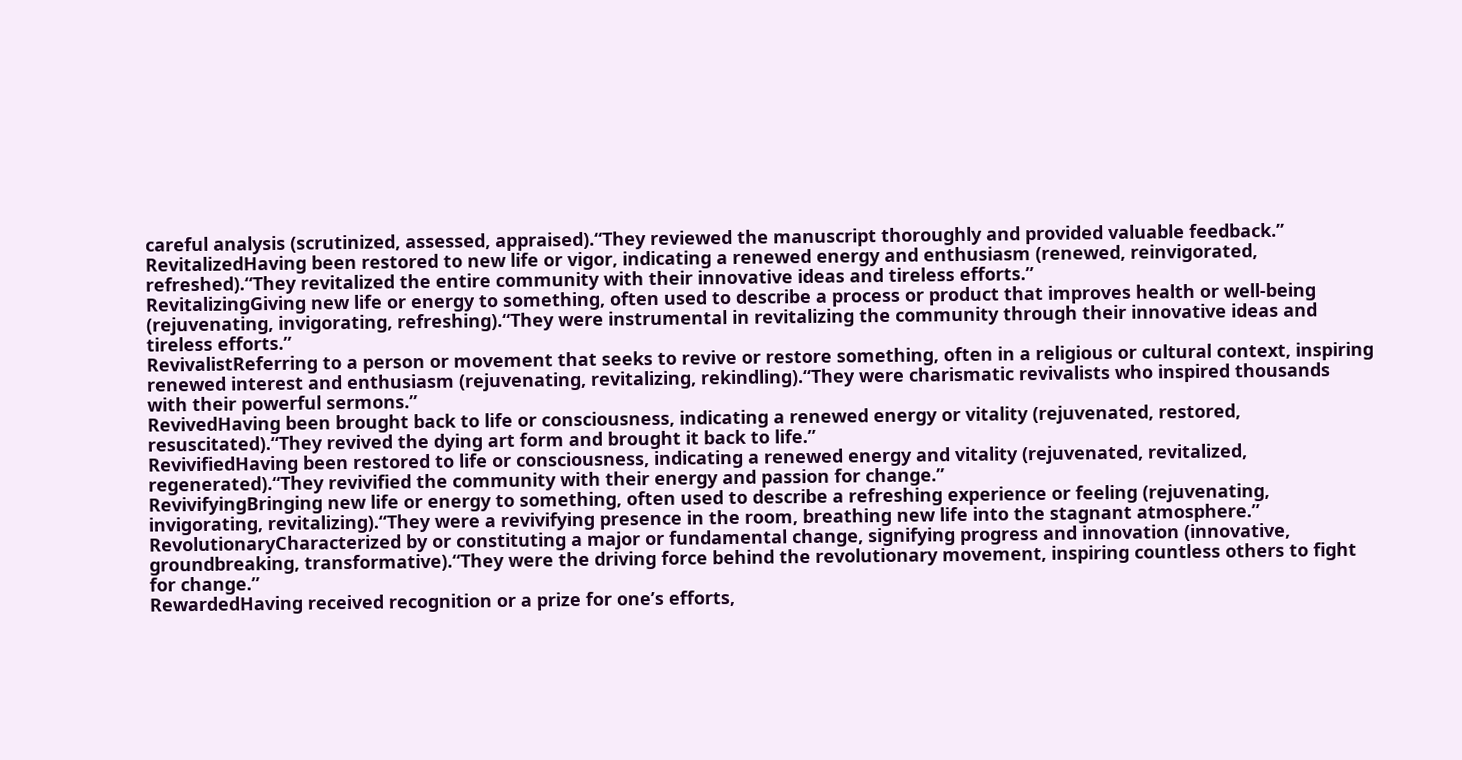careful analysis (scrutinized, assessed, appraised).“They reviewed the manuscript thoroughly and provided valuable feedback.”
RevitalizedHaving been restored to new life or vigor, indicating a renewed energy and enthusiasm (renewed, reinvigorated, refreshed).“They revitalized the entire community with their innovative ideas and tireless efforts.”
RevitalizingGiving new life or energy to something, often used to describe a process or product that improves health or well-being (rejuvenating, invigorating, refreshing).“They were instrumental in revitalizing the community through their innovative ideas and tireless efforts.”
RevivalistReferring to a person or movement that seeks to revive or restore something, often in a religious or cultural context, inspiring renewed interest and enthusiasm (rejuvenating, revitalizing, rekindling).“They were charismatic revivalists who inspired thousands with their powerful sermons.”
RevivedHaving been brought back to life or consciousness, indicating a renewed energy or vitality (rejuvenated, restored, resuscitated).“They revived the dying art form and brought it back to life.”
RevivifiedHaving been restored to life or consciousness, indicating a renewed energy and vitality (rejuvenated, revitalized, regenerated).“They revivified the community with their energy and passion for change.”
RevivifyingBringing new life or energy to something, often used to describe a refreshing experience or feeling (rejuvenating, invigorating, revitalizing).“They were a revivifying presence in the room, breathing new life into the stagnant atmosphere.”
RevolutionaryCharacterized by or constituting a major or fundamental change, signifying progress and innovation (innovative, groundbreaking, transformative).“They were the driving force behind the revolutionary movement, inspiring countless others to fight for change.”
RewardedHaving received recognition or a prize for one’s efforts,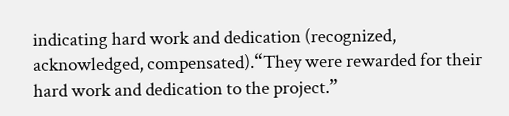indicating hard work and dedication (recognized, acknowledged, compensated).“They were rewarded for their hard work and dedication to the project.”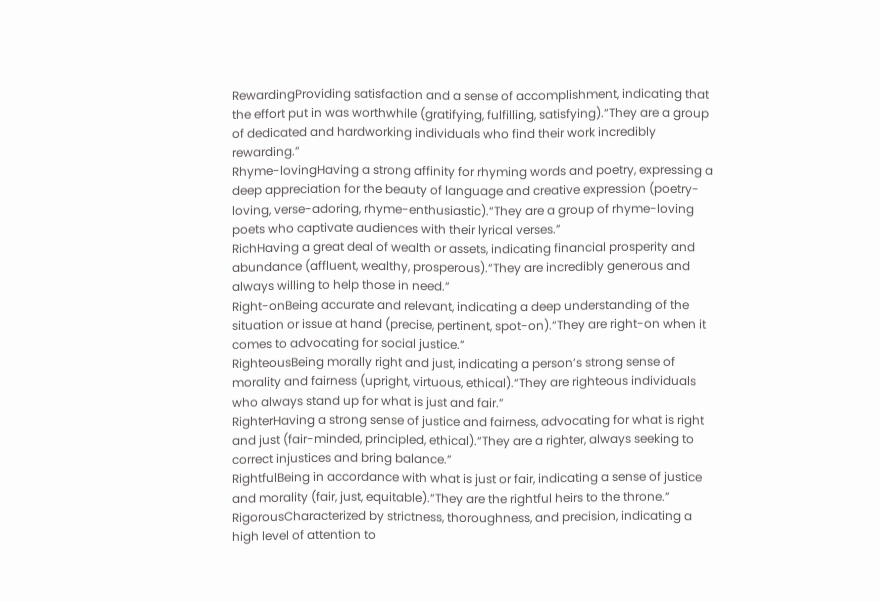RewardingProviding satisfaction and a sense of accomplishment, indicating that the effort put in was worthwhile (gratifying, fulfilling, satisfying).“They are a group of dedicated and hardworking individuals who find their work incredibly rewarding.”
Rhyme-lovingHaving a strong affinity for rhyming words and poetry, expressing a deep appreciation for the beauty of language and creative expression (poetry-loving, verse-adoring, rhyme-enthusiastic).“They are a group of rhyme-loving poets who captivate audiences with their lyrical verses.”
RichHaving a great deal of wealth or assets, indicating financial prosperity and abundance (affluent, wealthy, prosperous).“They are incredibly generous and always willing to help those in need.”
Right-onBeing accurate and relevant, indicating a deep understanding of the situation or issue at hand (precise, pertinent, spot-on).“They are right-on when it comes to advocating for social justice.”
RighteousBeing morally right and just, indicating a person’s strong sense of morality and fairness (upright, virtuous, ethical).“They are righteous individuals who always stand up for what is just and fair.”
RighterHaving a strong sense of justice and fairness, advocating for what is right and just (fair-minded, principled, ethical).“They are a righter, always seeking to correct injustices and bring balance.”
RightfulBeing in accordance with what is just or fair, indicating a sense of justice and morality (fair, just, equitable).“They are the rightful heirs to the throne.”
RigorousCharacterized by strictness, thoroughness, and precision, indicating a high level of attention to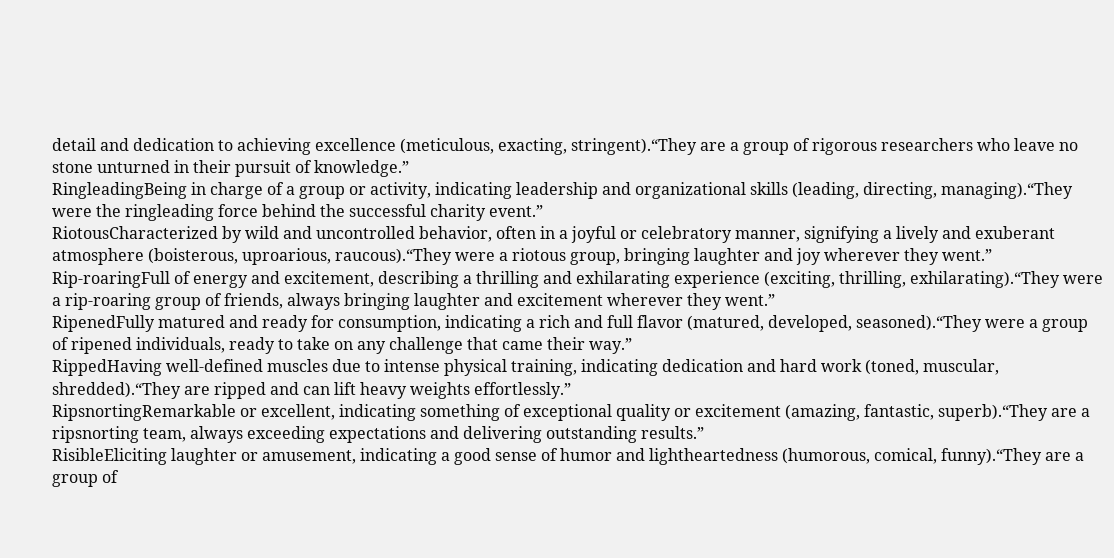detail and dedication to achieving excellence (meticulous, exacting, stringent).“They are a group of rigorous researchers who leave no stone unturned in their pursuit of knowledge.”
RingleadingBeing in charge of a group or activity, indicating leadership and organizational skills (leading, directing, managing).“They were the ringleading force behind the successful charity event.”
RiotousCharacterized by wild and uncontrolled behavior, often in a joyful or celebratory manner, signifying a lively and exuberant atmosphere (boisterous, uproarious, raucous).“They were a riotous group, bringing laughter and joy wherever they went.”
Rip-roaringFull of energy and excitement, describing a thrilling and exhilarating experience (exciting, thrilling, exhilarating).“They were a rip-roaring group of friends, always bringing laughter and excitement wherever they went.”
RipenedFully matured and ready for consumption, indicating a rich and full flavor (matured, developed, seasoned).“They were a group of ripened individuals, ready to take on any challenge that came their way.”
RippedHaving well-defined muscles due to intense physical training, indicating dedication and hard work (toned, muscular, shredded).“They are ripped and can lift heavy weights effortlessly.”
RipsnortingRemarkable or excellent, indicating something of exceptional quality or excitement (amazing, fantastic, superb).“They are a ripsnorting team, always exceeding expectations and delivering outstanding results.”
RisibleEliciting laughter or amusement, indicating a good sense of humor and lightheartedness (humorous, comical, funny).“They are a group of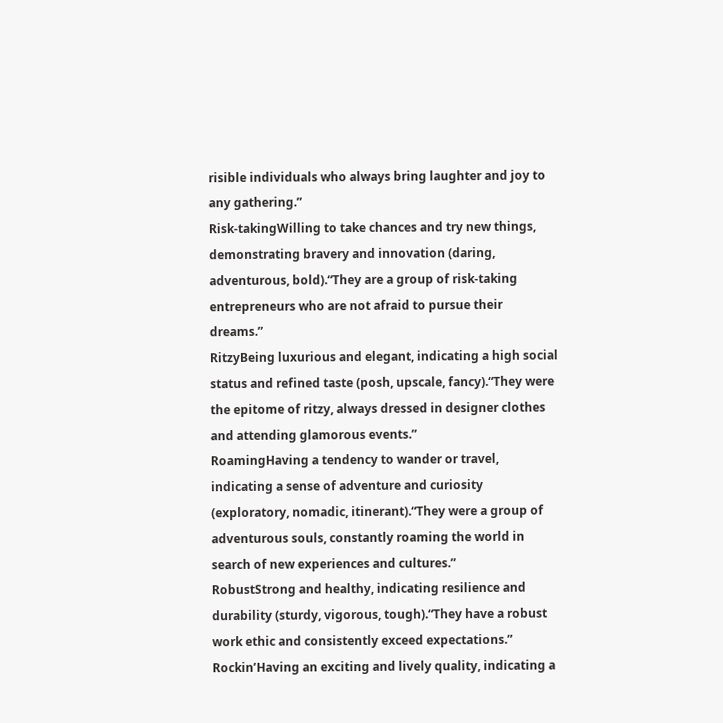risible individuals who always bring laughter and joy to any gathering.”
Risk-takingWilling to take chances and try new things, demonstrating bravery and innovation (daring, adventurous, bold).“They are a group of risk-taking entrepreneurs who are not afraid to pursue their dreams.”
RitzyBeing luxurious and elegant, indicating a high social status and refined taste (posh, upscale, fancy).“They were the epitome of ritzy, always dressed in designer clothes and attending glamorous events.”
RoamingHaving a tendency to wander or travel, indicating a sense of adventure and curiosity (exploratory, nomadic, itinerant).“They were a group of adventurous souls, constantly roaming the world in search of new experiences and cultures.”
RobustStrong and healthy, indicating resilience and durability (sturdy, vigorous, tough).“They have a robust work ethic and consistently exceed expectations.”
Rockin’Having an exciting and lively quality, indicating a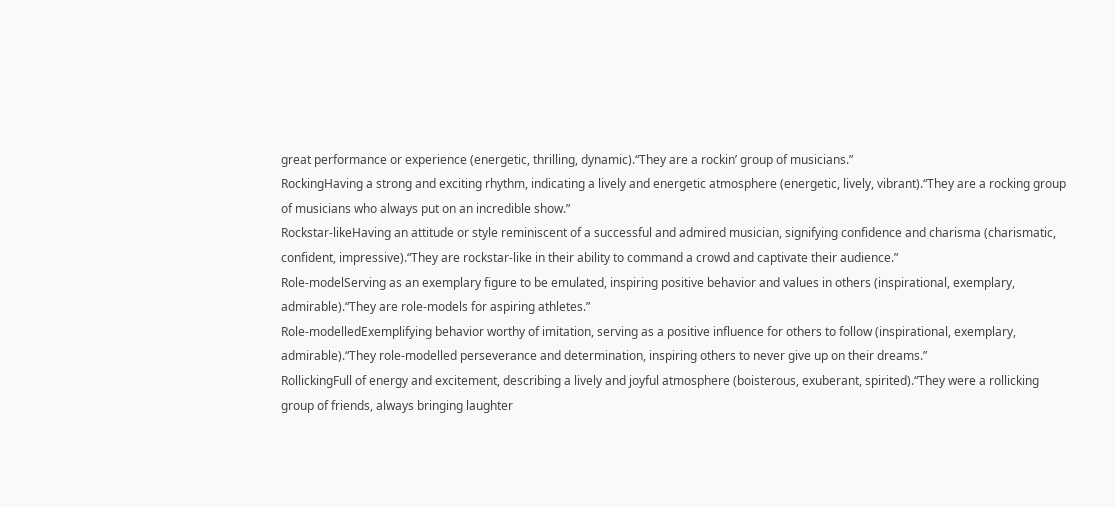great performance or experience (energetic, thrilling, dynamic).“They are a rockin’ group of musicians.”
RockingHaving a strong and exciting rhythm, indicating a lively and energetic atmosphere (energetic, lively, vibrant).“They are a rocking group of musicians who always put on an incredible show.”
Rockstar-likeHaving an attitude or style reminiscent of a successful and admired musician, signifying confidence and charisma (charismatic, confident, impressive).“They are rockstar-like in their ability to command a crowd and captivate their audience.”
Role-modelServing as an exemplary figure to be emulated, inspiring positive behavior and values in others (inspirational, exemplary, admirable).“They are role-models for aspiring athletes.”
Role-modelledExemplifying behavior worthy of imitation, serving as a positive influence for others to follow (inspirational, exemplary, admirable).“They role-modelled perseverance and determination, inspiring others to never give up on their dreams.”
RollickingFull of energy and excitement, describing a lively and joyful atmosphere (boisterous, exuberant, spirited).“They were a rollicking group of friends, always bringing laughter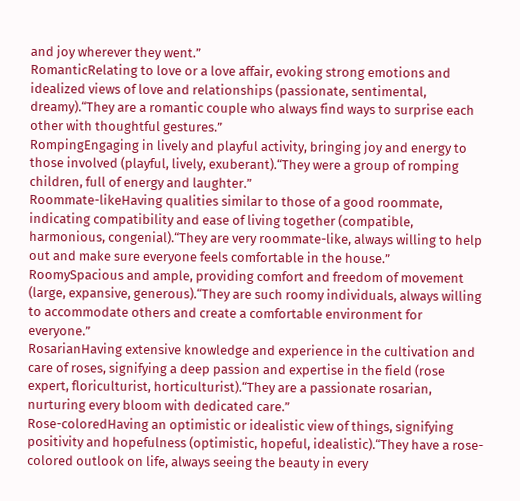and joy wherever they went.”
RomanticRelating to love or a love affair, evoking strong emotions and idealized views of love and relationships (passionate, sentimental, dreamy).“They are a romantic couple who always find ways to surprise each other with thoughtful gestures.”
RompingEngaging in lively and playful activity, bringing joy and energy to those involved (playful, lively, exuberant).“They were a group of romping children, full of energy and laughter.”
Roommate-likeHaving qualities similar to those of a good roommate, indicating compatibility and ease of living together (compatible, harmonious, congenial).“They are very roommate-like, always willing to help out and make sure everyone feels comfortable in the house.”
RoomySpacious and ample, providing comfort and freedom of movement (large, expansive, generous).“They are such roomy individuals, always willing to accommodate others and create a comfortable environment for everyone.”
RosarianHaving extensive knowledge and experience in the cultivation and care of roses, signifying a deep passion and expertise in the field (rose expert, floriculturist, horticulturist).“They are a passionate rosarian, nurturing every bloom with dedicated care.”
Rose-coloredHaving an optimistic or idealistic view of things, signifying positivity and hopefulness (optimistic, hopeful, idealistic).“They have a rose-colored outlook on life, always seeing the beauty in every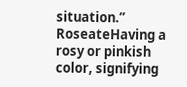situation.”
RoseateHaving a rosy or pinkish color, signifying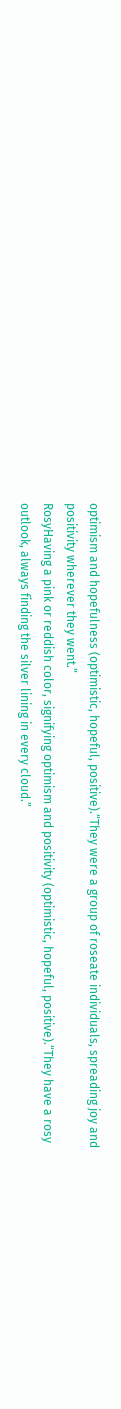optimism and hopefulness (optimistic, hopeful, positive).“They were a group of roseate individuals, spreading joy and positivity wherever they went.”
RosyHaving a pink or reddish color, signifying optimism and positivity (optimistic, hopeful, positive).“They have a rosy outlook, always finding the silver lining in every cloud.”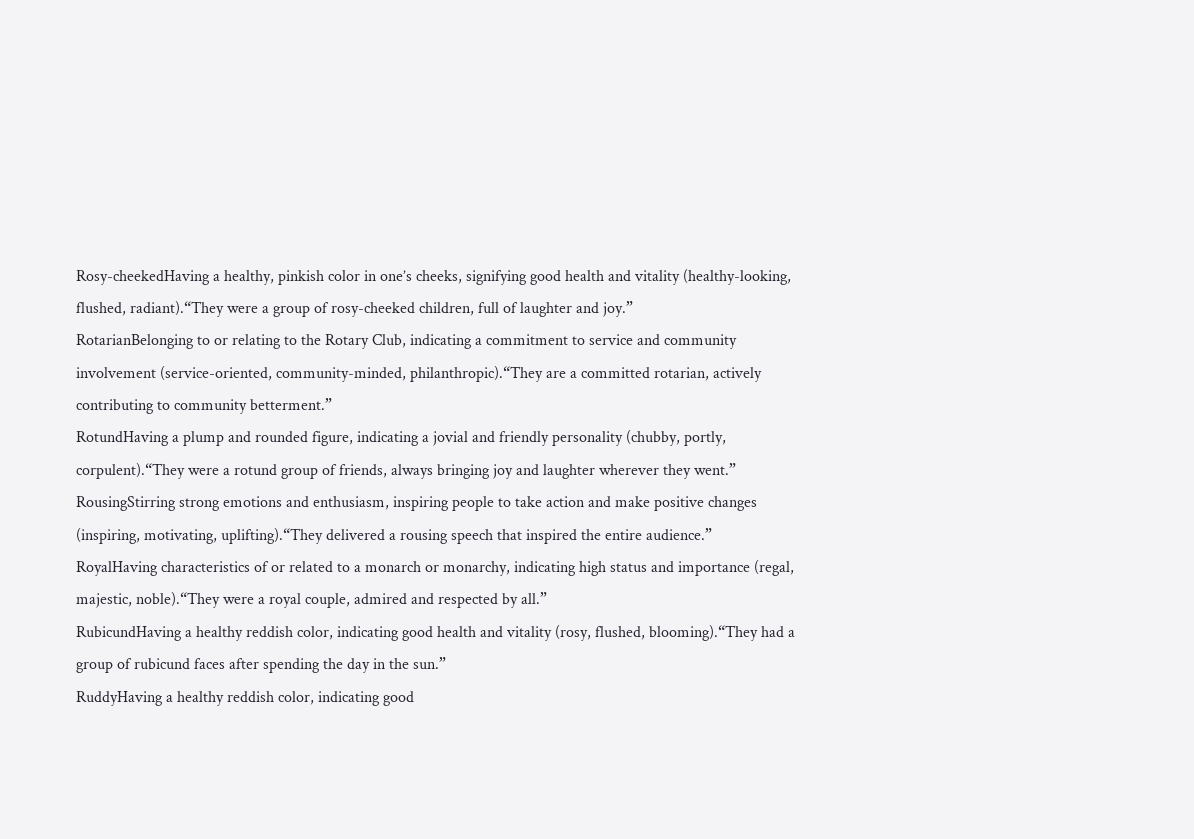Rosy-cheekedHaving a healthy, pinkish color in one’s cheeks, signifying good health and vitality (healthy-looking, flushed, radiant).“They were a group of rosy-cheeked children, full of laughter and joy.”
RotarianBelonging to or relating to the Rotary Club, indicating a commitment to service and community involvement (service-oriented, community-minded, philanthropic).“They are a committed rotarian, actively contributing to community betterment.”
RotundHaving a plump and rounded figure, indicating a jovial and friendly personality (chubby, portly, corpulent).“They were a rotund group of friends, always bringing joy and laughter wherever they went.”
RousingStirring strong emotions and enthusiasm, inspiring people to take action and make positive changes (inspiring, motivating, uplifting).“They delivered a rousing speech that inspired the entire audience.”
RoyalHaving characteristics of or related to a monarch or monarchy, indicating high status and importance (regal, majestic, noble).“They were a royal couple, admired and respected by all.”
RubicundHaving a healthy reddish color, indicating good health and vitality (rosy, flushed, blooming).“They had a group of rubicund faces after spending the day in the sun.”
RuddyHaving a healthy reddish color, indicating good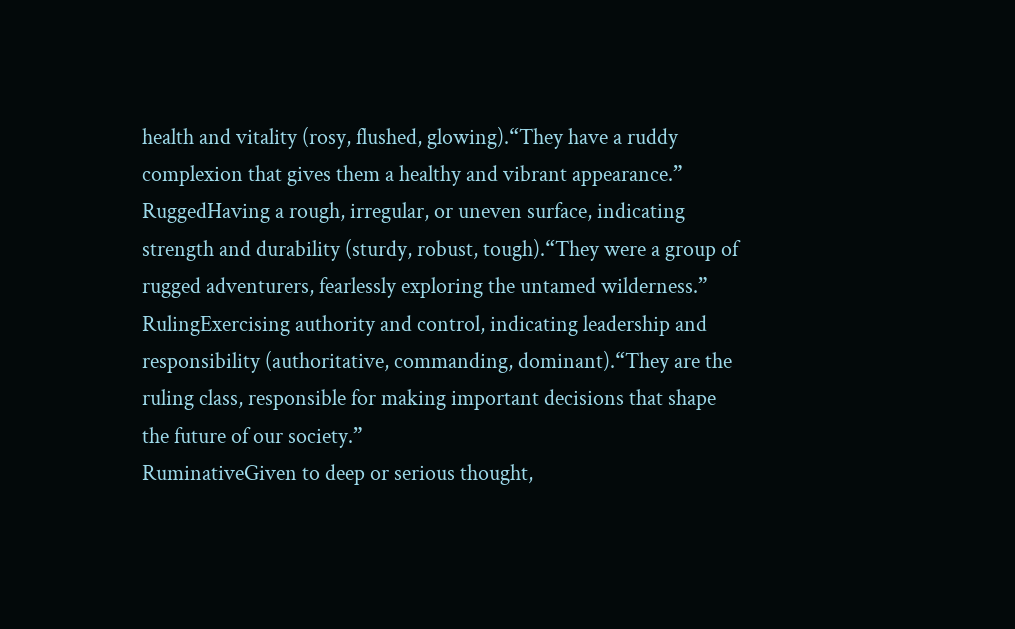health and vitality (rosy, flushed, glowing).“They have a ruddy complexion that gives them a healthy and vibrant appearance.”
RuggedHaving a rough, irregular, or uneven surface, indicating strength and durability (sturdy, robust, tough).“They were a group of rugged adventurers, fearlessly exploring the untamed wilderness.”
RulingExercising authority and control, indicating leadership and responsibility (authoritative, commanding, dominant).“They are the ruling class, responsible for making important decisions that shape the future of our society.”
RuminativeGiven to deep or serious thought,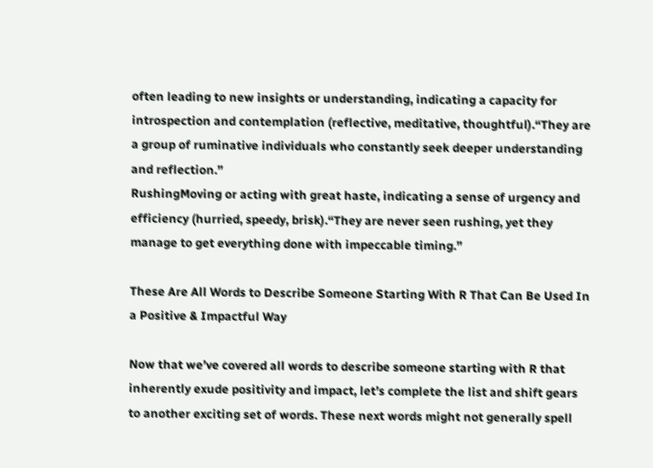often leading to new insights or understanding, indicating a capacity for introspection and contemplation (reflective, meditative, thoughtful).“They are a group of ruminative individuals who constantly seek deeper understanding and reflection.”
RushingMoving or acting with great haste, indicating a sense of urgency and efficiency (hurried, speedy, brisk).“They are never seen rushing, yet they manage to get everything done with impeccable timing.”

These Are All Words to Describe Someone Starting With R That Can Be Used In a Positive & Impactful Way

Now that we’ve covered all words to describe someone starting with R that inherently exude positivity and impact, let’s complete the list and shift gears to another exciting set of words. These next words might not generally spell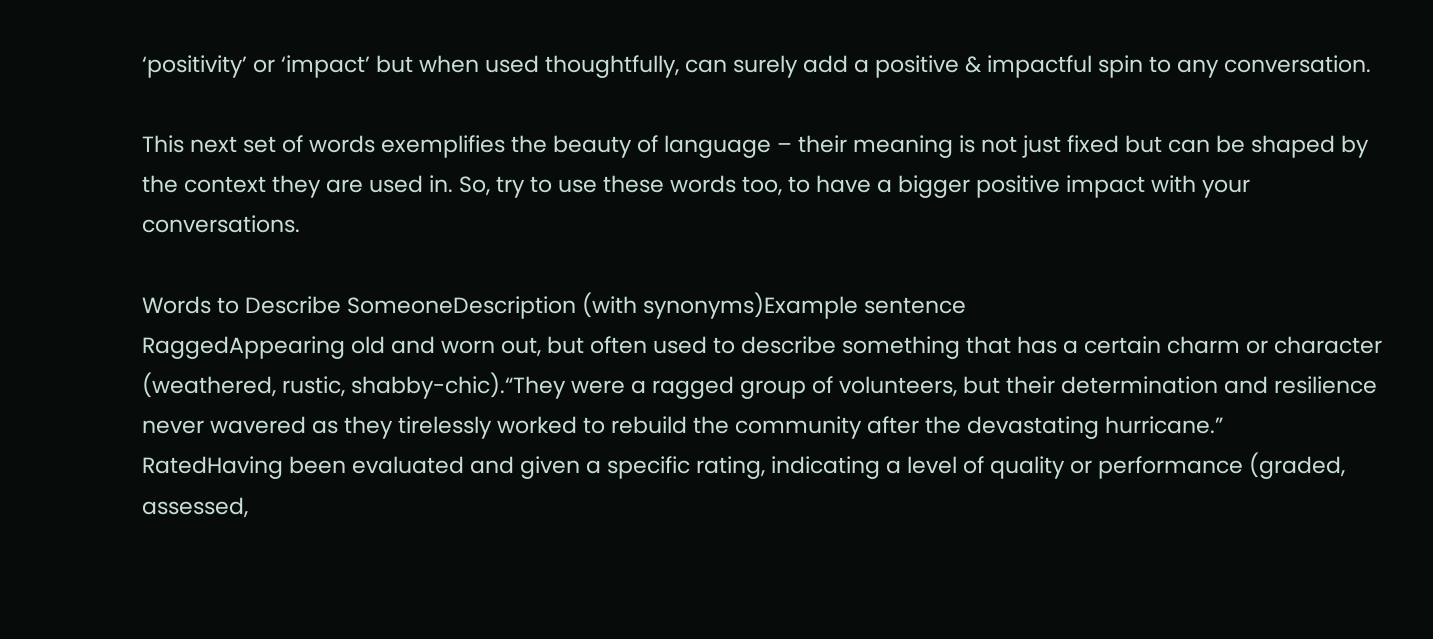‘positivity’ or ‘impact’ but when used thoughtfully, can surely add a positive & impactful spin to any conversation.

This next set of words exemplifies the beauty of language – their meaning is not just fixed but can be shaped by the context they are used in. So, try to use these words too, to have a bigger positive impact with your conversations.

Words to Describe SomeoneDescription (with synonyms)Example sentence
RaggedAppearing old and worn out, but often used to describe something that has a certain charm or character (weathered, rustic, shabby-chic).“They were a ragged group of volunteers, but their determination and resilience never wavered as they tirelessly worked to rebuild the community after the devastating hurricane.”
RatedHaving been evaluated and given a specific rating, indicating a level of quality or performance (graded, assessed,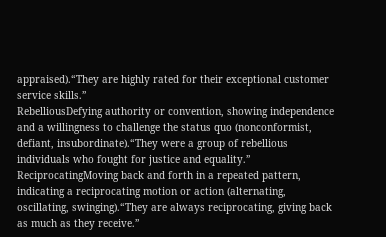appraised).“They are highly rated for their exceptional customer service skills.”
RebelliousDefying authority or convention, showing independence and a willingness to challenge the status quo (nonconformist, defiant, insubordinate).“They were a group of rebellious individuals who fought for justice and equality.”
ReciprocatingMoving back and forth in a repeated pattern, indicating a reciprocating motion or action (alternating, oscillating, swinging).“They are always reciprocating, giving back as much as they receive.”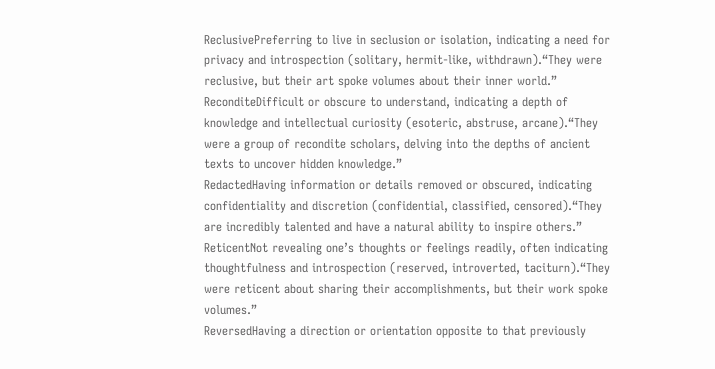ReclusivePreferring to live in seclusion or isolation, indicating a need for privacy and introspection (solitary, hermit-like, withdrawn).“They were reclusive, but their art spoke volumes about their inner world.”
ReconditeDifficult or obscure to understand, indicating a depth of knowledge and intellectual curiosity (esoteric, abstruse, arcane).“They were a group of recondite scholars, delving into the depths of ancient texts to uncover hidden knowledge.”
RedactedHaving information or details removed or obscured, indicating confidentiality and discretion (confidential, classified, censored).“They are incredibly talented and have a natural ability to inspire others.”
ReticentNot revealing one’s thoughts or feelings readily, often indicating thoughtfulness and introspection (reserved, introverted, taciturn).“They were reticent about sharing their accomplishments, but their work spoke volumes.”
ReversedHaving a direction or orientation opposite to that previously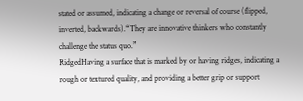stated or assumed, indicating a change or reversal of course (flipped, inverted, backwards).“They are innovative thinkers who constantly challenge the status quo.”
RidgedHaving a surface that is marked by or having ridges, indicating a rough or textured quality, and providing a better grip or support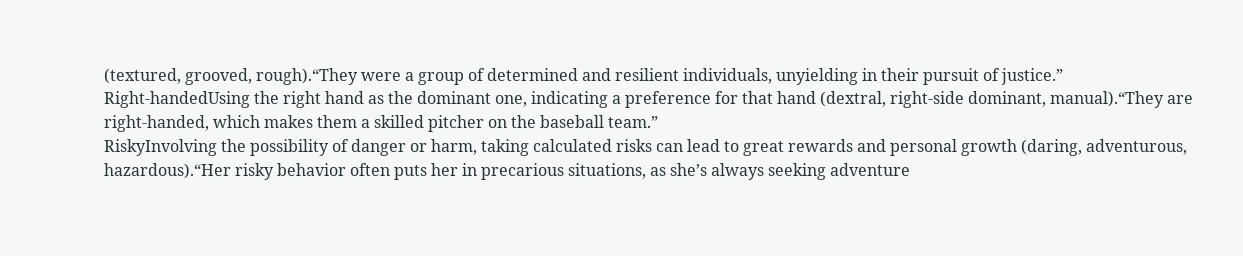(textured, grooved, rough).“They were a group of determined and resilient individuals, unyielding in their pursuit of justice.”
Right-handedUsing the right hand as the dominant one, indicating a preference for that hand (dextral, right-side dominant, manual).“They are right-handed, which makes them a skilled pitcher on the baseball team.”
RiskyInvolving the possibility of danger or harm, taking calculated risks can lead to great rewards and personal growth (daring, adventurous, hazardous).“Her risky behavior often puts her in precarious situations, as she’s always seeking adventure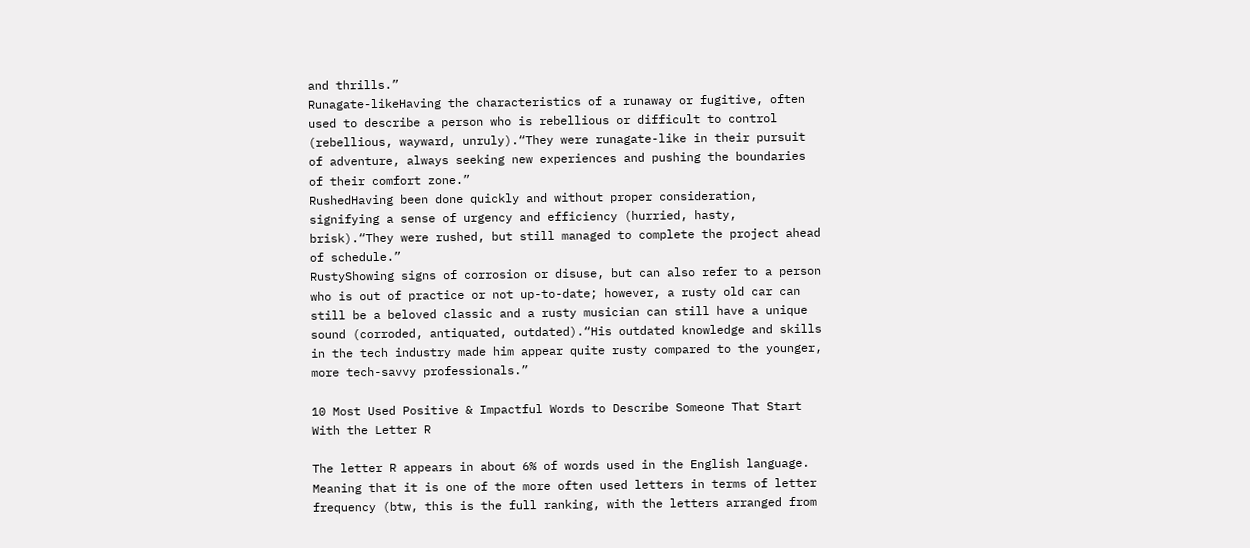and thrills.”
Runagate-likeHaving the characteristics of a runaway or fugitive, often used to describe a person who is rebellious or difficult to control (rebellious, wayward, unruly).“They were runagate-like in their pursuit of adventure, always seeking new experiences and pushing the boundaries of their comfort zone.”
RushedHaving been done quickly and without proper consideration, signifying a sense of urgency and efficiency (hurried, hasty, brisk).“They were rushed, but still managed to complete the project ahead of schedule.”
RustyShowing signs of corrosion or disuse, but can also refer to a person who is out of practice or not up-to-date; however, a rusty old car can still be a beloved classic and a rusty musician can still have a unique sound (corroded, antiquated, outdated).“His outdated knowledge and skills in the tech industry made him appear quite rusty compared to the younger, more tech-savvy professionals.”

10 Most Used Positive & Impactful Words to Describe Someone That Start With the Letter R

The letter R appears in about 6% of words used in the English language. Meaning that it is one of the more often used letters in terms of letter frequency (btw, this is the full ranking, with the letters arranged from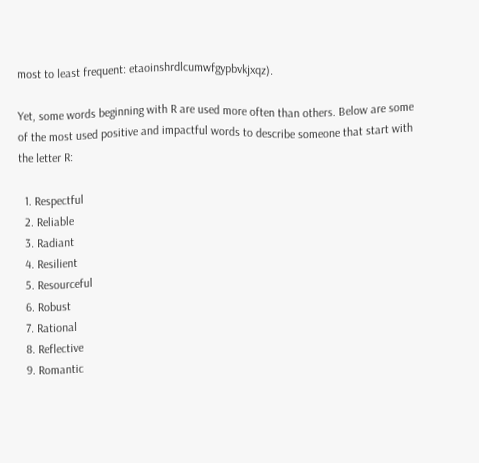most to least frequent: etaoinshrdlcumwfgypbvkjxqz).

Yet, some words beginning with R are used more often than others. Below are some of the most used positive and impactful words to describe someone that start with the letter R:

  1. Respectful
  2. Reliable
  3. Radiant
  4. Resilient
  5. Resourceful
  6. Robust
  7. Rational
  8. Reflective
  9. Romantic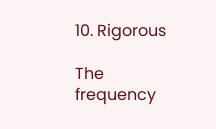10. Rigorous

The frequency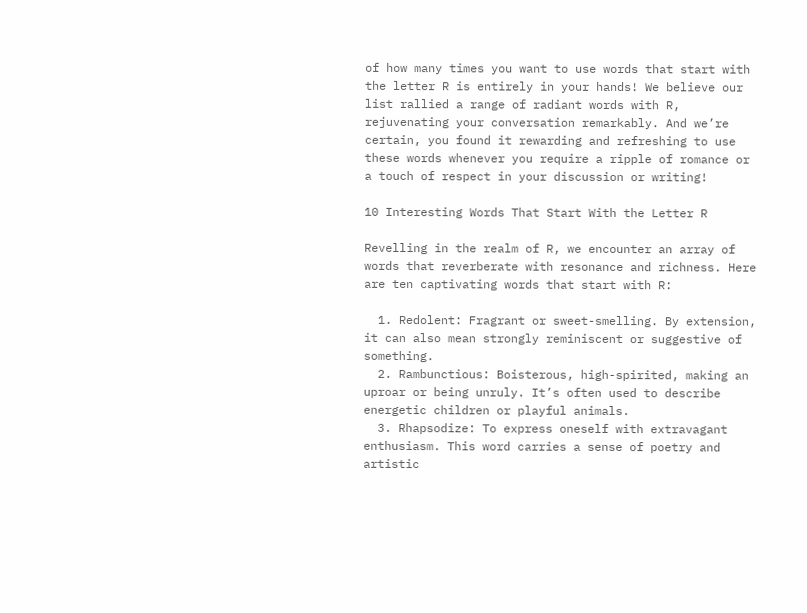of how many times you want to use words that start with the letter R is entirely in your hands! We believe our list rallied a range of radiant words with R, rejuvenating your conversation remarkably. And we’re certain, you found it rewarding and refreshing to use these words whenever you require a ripple of romance or a touch of respect in your discussion or writing!

10 Interesting Words That Start With the Letter R

Revelling in the realm of R, we encounter an array of words that reverberate with resonance and richness. Here are ten captivating words that start with R:

  1. Redolent: Fragrant or sweet-smelling. By extension, it can also mean strongly reminiscent or suggestive of something.
  2. Rambunctious: Boisterous, high-spirited, making an uproar or being unruly. It’s often used to describe energetic children or playful animals.
  3. Rhapsodize: To express oneself with extravagant enthusiasm. This word carries a sense of poetry and artistic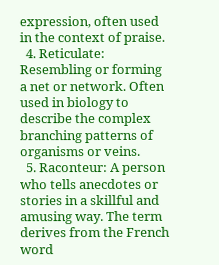expression, often used in the context of praise.
  4. Reticulate: Resembling or forming a net or network. Often used in biology to describe the complex branching patterns of organisms or veins.
  5. Raconteur: A person who tells anecdotes or stories in a skillful and amusing way. The term derives from the French word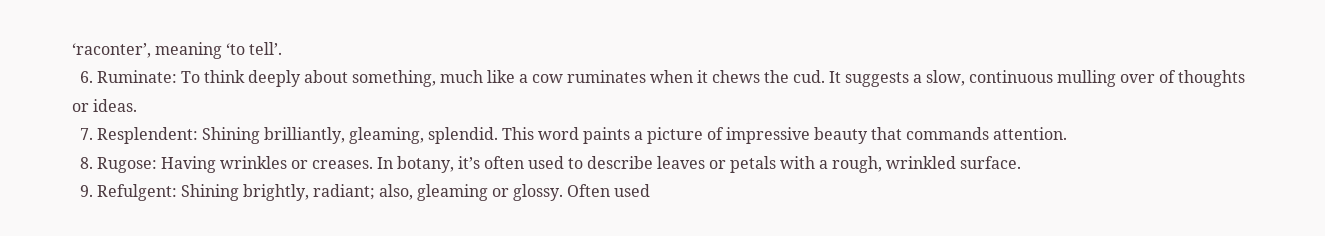‘raconter’, meaning ‘to tell’.
  6. Ruminate: To think deeply about something, much like a cow ruminates when it chews the cud. It suggests a slow, continuous mulling over of thoughts or ideas.
  7. Resplendent: Shining brilliantly, gleaming, splendid. This word paints a picture of impressive beauty that commands attention.
  8. Rugose: Having wrinkles or creases. In botany, it’s often used to describe leaves or petals with a rough, wrinkled surface.
  9. Refulgent: Shining brightly, radiant; also, gleaming or glossy. Often used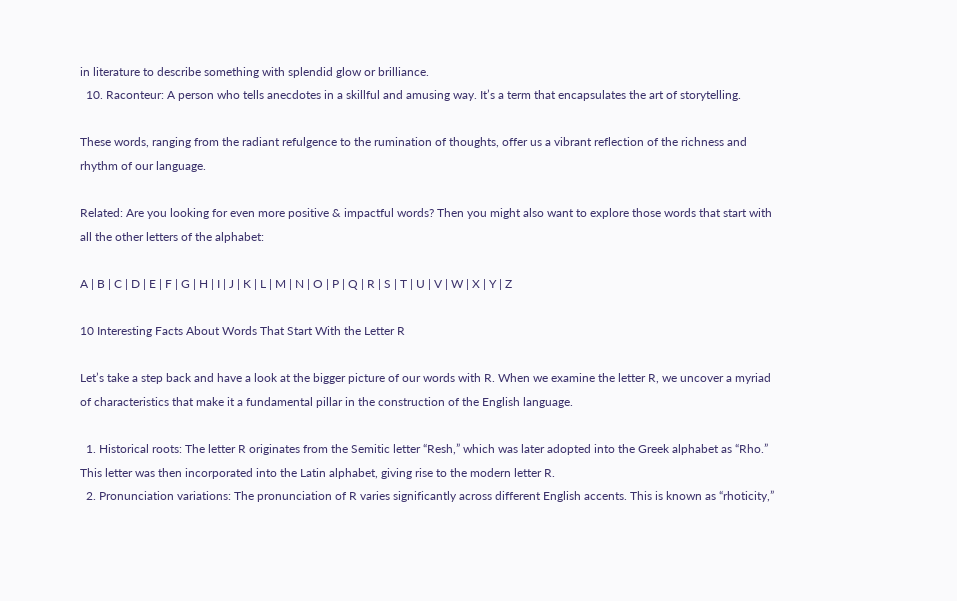in literature to describe something with splendid glow or brilliance.
  10. Raconteur: A person who tells anecdotes in a skillful and amusing way. It’s a term that encapsulates the art of storytelling.

These words, ranging from the radiant refulgence to the rumination of thoughts, offer us a vibrant reflection of the richness and rhythm of our language.

Related: Are you looking for even more positive & impactful words? Then you might also want to explore those words that start with all the other letters of the alphabet:

A | B | C | D | E | F | G | H | I | J | K | L | M | N | O | P | Q | R | S | T | U | V | W | X | Y | Z

10 Interesting Facts About Words That Start With the Letter R

Let’s take a step back and have a look at the bigger picture of our words with R. When we examine the letter R, we uncover a myriad of characteristics that make it a fundamental pillar in the construction of the English language.

  1. Historical roots: The letter R originates from the Semitic letter “Resh,” which was later adopted into the Greek alphabet as “Rho.” This letter was then incorporated into the Latin alphabet, giving rise to the modern letter R.
  2. Pronunciation variations: The pronunciation of R varies significantly across different English accents. This is known as “rhoticity,”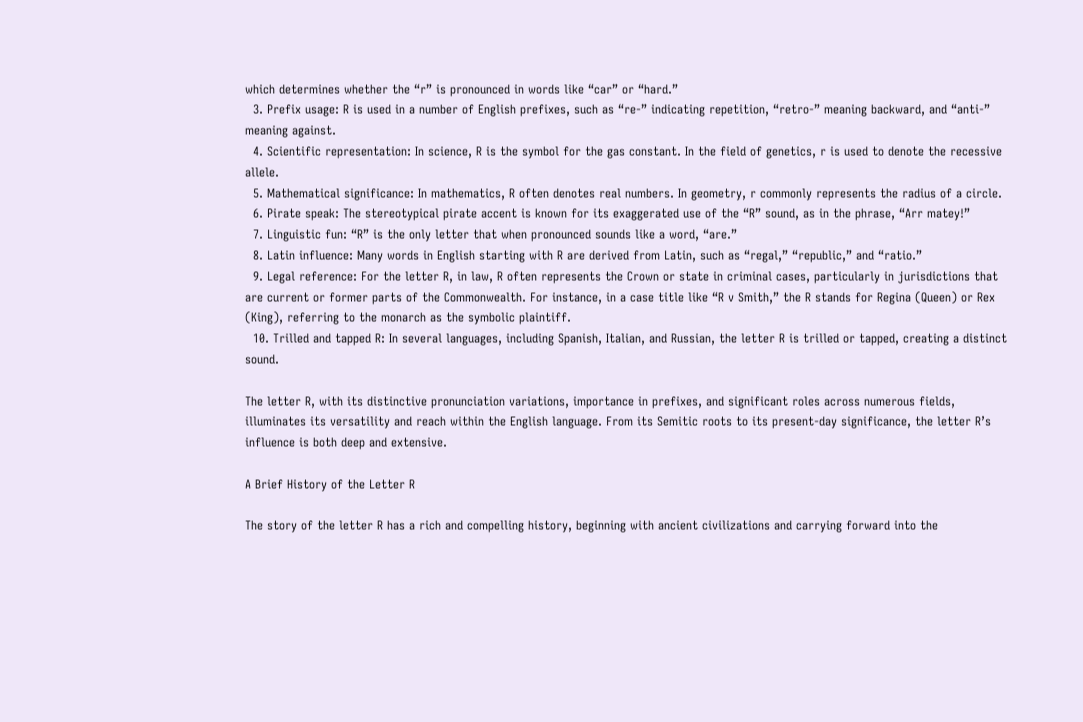which determines whether the “r” is pronounced in words like “car” or “hard.”
  3. Prefix usage: R is used in a number of English prefixes, such as “re-” indicating repetition, “retro-” meaning backward, and “anti-” meaning against.
  4. Scientific representation: In science, R is the symbol for the gas constant. In the field of genetics, r is used to denote the recessive allele.
  5. Mathematical significance: In mathematics, R often denotes real numbers. In geometry, r commonly represents the radius of a circle.
  6. Pirate speak: The stereotypical pirate accent is known for its exaggerated use of the “R” sound, as in the phrase, “Arr matey!”
  7. Linguistic fun: “R” is the only letter that when pronounced sounds like a word, “are.”
  8. Latin influence: Many words in English starting with R are derived from Latin, such as “regal,” “republic,” and “ratio.”
  9. Legal reference: For the letter R, in law, R often represents the Crown or state in criminal cases, particularly in jurisdictions that are current or former parts of the Commonwealth. For instance, in a case title like “R v Smith,” the R stands for Regina (Queen) or Rex (King), referring to the monarch as the symbolic plaintiff.
  10. Trilled and tapped R: In several languages, including Spanish, Italian, and Russian, the letter R is trilled or tapped, creating a distinct sound.

The letter R, with its distinctive pronunciation variations, importance in prefixes, and significant roles across numerous fields, illuminates its versatility and reach within the English language. From its Semitic roots to its present-day significance, the letter R’s influence is both deep and extensive.

A Brief History of the Letter R

The story of the letter R has a rich and compelling history, beginning with ancient civilizations and carrying forward into the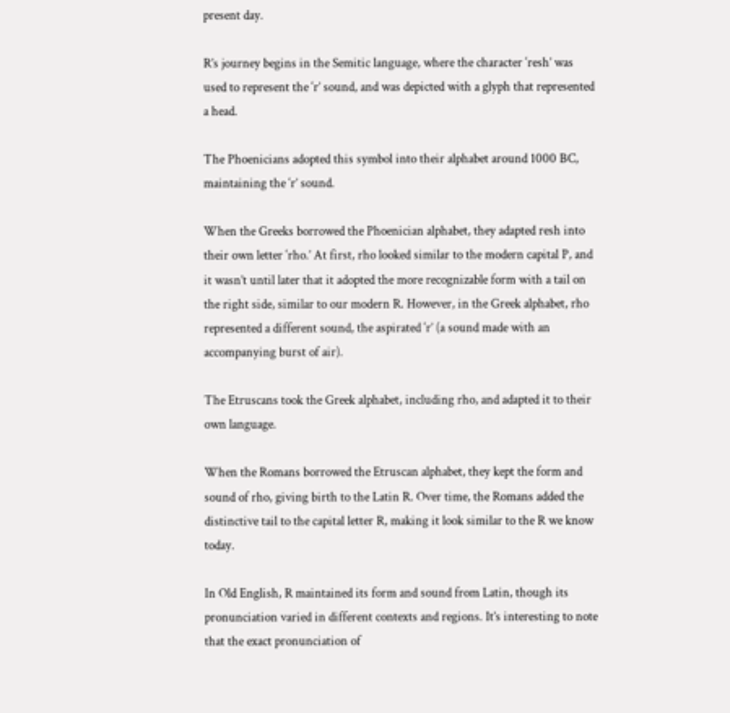present day.

R’s journey begins in the Semitic language, where the character ‘resh’ was used to represent the ‘r’ sound, and was depicted with a glyph that represented a head.

The Phoenicians adopted this symbol into their alphabet around 1000 BC, maintaining the ‘r’ sound.

When the Greeks borrowed the Phoenician alphabet, they adapted resh into their own letter ‘rho.’ At first, rho looked similar to the modern capital P, and it wasn’t until later that it adopted the more recognizable form with a tail on the right side, similar to our modern R. However, in the Greek alphabet, rho represented a different sound, the aspirated ‘r’ (a sound made with an accompanying burst of air).

The Etruscans took the Greek alphabet, including rho, and adapted it to their own language.

When the Romans borrowed the Etruscan alphabet, they kept the form and sound of rho, giving birth to the Latin R. Over time, the Romans added the distinctive tail to the capital letter R, making it look similar to the R we know today.

In Old English, R maintained its form and sound from Latin, though its pronunciation varied in different contexts and regions. It’s interesting to note that the exact pronunciation of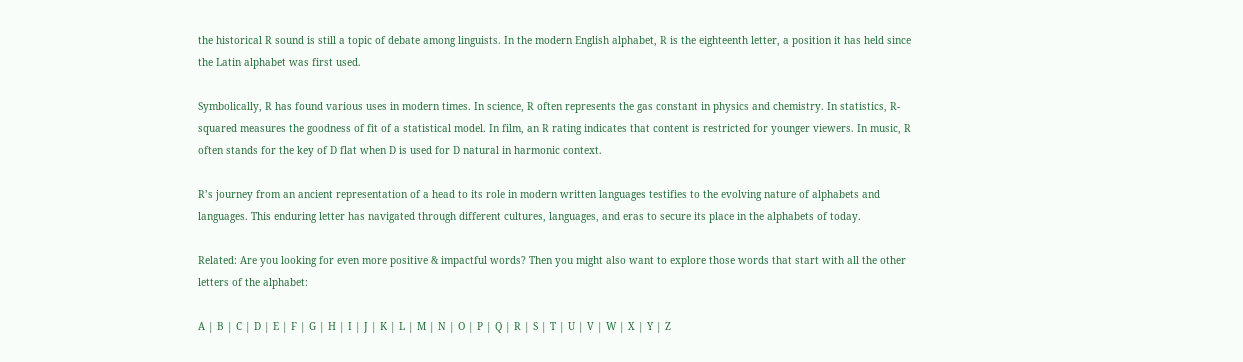the historical R sound is still a topic of debate among linguists. In the modern English alphabet, R is the eighteenth letter, a position it has held since the Latin alphabet was first used.

Symbolically, R has found various uses in modern times. In science, R often represents the gas constant in physics and chemistry. In statistics, R-squared measures the goodness of fit of a statistical model. In film, an R rating indicates that content is restricted for younger viewers. In music, R often stands for the key of D flat when D is used for D natural in harmonic context.

R’s journey from an ancient representation of a head to its role in modern written languages testifies to the evolving nature of alphabets and languages. This enduring letter has navigated through different cultures, languages, and eras to secure its place in the alphabets of today.

Related: Are you looking for even more positive & impactful words? Then you might also want to explore those words that start with all the other letters of the alphabet:

A | B | C | D | E | F | G | H | I | J | K | L | M | N | O | P | Q | R | S | T | U | V | W | X | Y | Z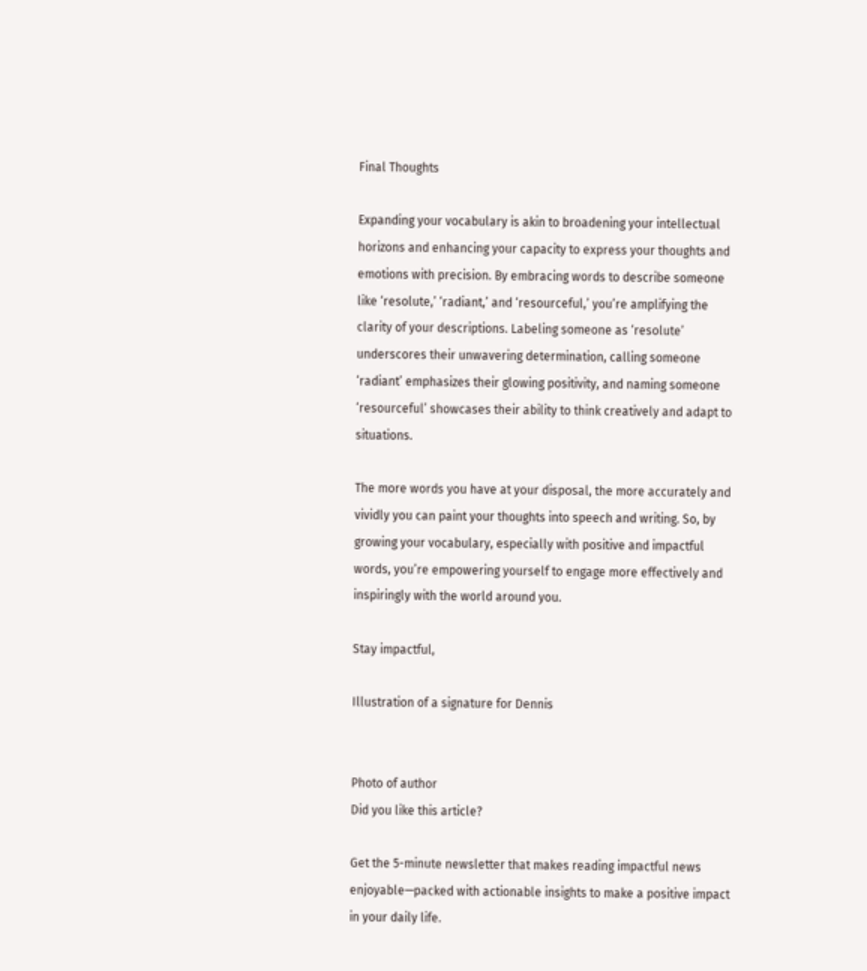Final Thoughts

Expanding your vocabulary is akin to broadening your intellectual horizons and enhancing your capacity to express your thoughts and emotions with precision. By embracing words to describe someone like ‘resolute,’ ‘radiant,’ and ‘resourceful,’ you’re amplifying the clarity of your descriptions. Labeling someone as ‘resolute’ underscores their unwavering determination, calling someone ‘radiant’ emphasizes their glowing positivity, and naming someone ‘resourceful’ showcases their ability to think creatively and adapt to situations.

The more words you have at your disposal, the more accurately and vividly you can paint your thoughts into speech and writing. So, by growing your vocabulary, especially with positive and impactful words, you’re empowering yourself to engage more effectively and inspiringly with the world around you.

Stay impactful,

Illustration of a signature for Dennis


Photo of author
Did you like this article?

Get the 5-minute newsletter that makes reading impactful news enjoyable—packed with actionable insights to make a positive impact in your daily life.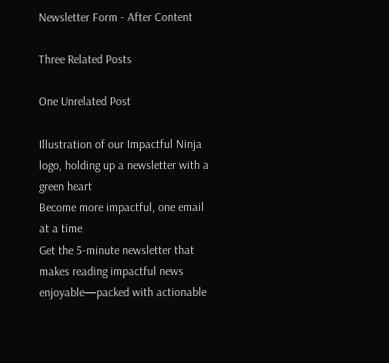Newsletter Form - After Content

Three Related Posts

One Unrelated Post

Illustration of our Impactful Ninja logo, holding up a newsletter with a green heart
Become more impactful, one email at a time
Get the 5-minute newsletter that makes reading impactful news enjoyable—packed with actionable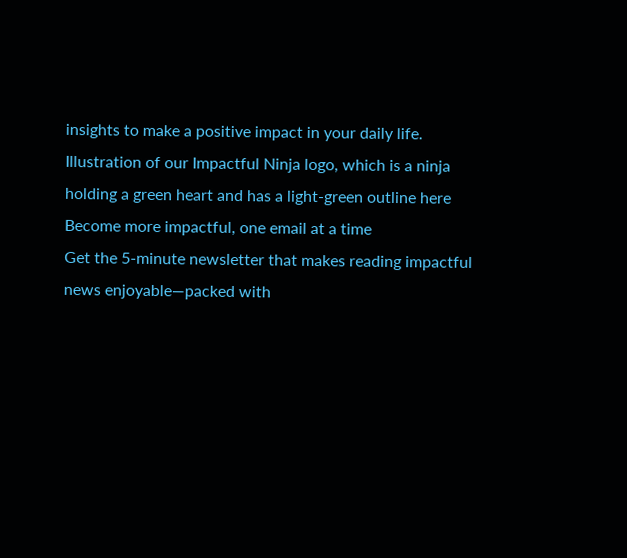insights to make a positive impact in your daily life.
Illustration of our Impactful Ninja logo, which is a ninja holding a green heart and has a light-green outline here
Become more impactful, one email at a time
Get the 5-minute newsletter that makes reading impactful news enjoyable—packed with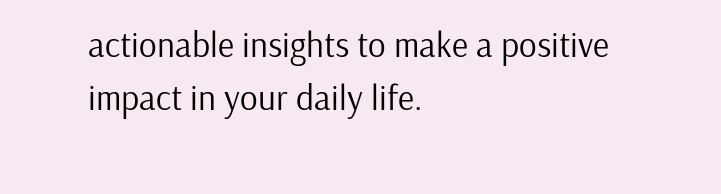actionable insights to make a positive impact in your daily life.